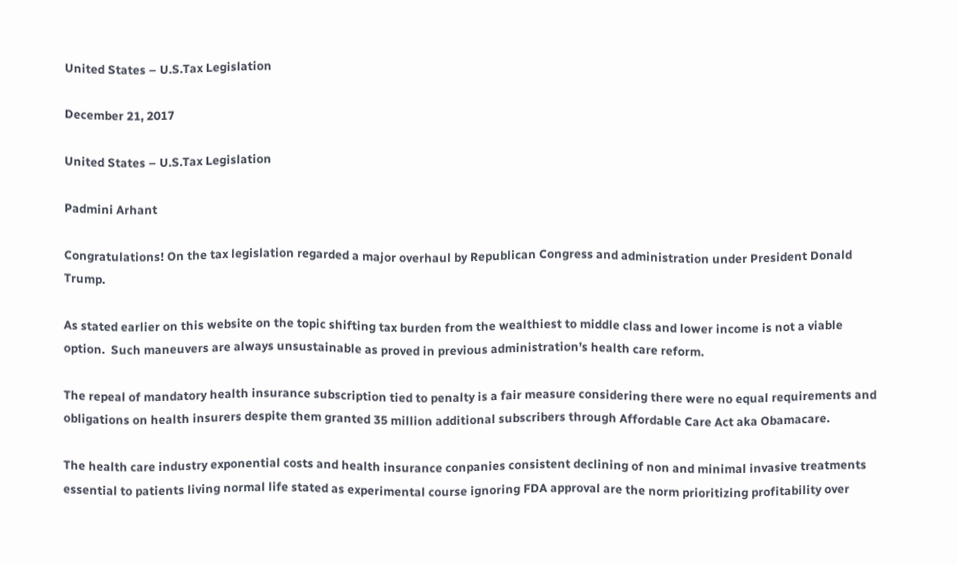United States – U.S.Tax Legislation

December 21, 2017

United States – U.S.Tax Legislation

Padmini Arhant

Congratulations! On the tax legislation regarded a major overhaul by Republican Congress and administration under President Donald Trump.

As stated earlier on this website on the topic shifting tax burden from the wealthiest to middle class and lower income is not a viable option.  Such maneuvers are always unsustainable as proved in previous administration’s health care reform.

The repeal of mandatory health insurance subscription tied to penalty is a fair measure considering there were no equal requirements and obligations on health insurers despite them granted 35 million additional subscribers through Affordable Care Act aka Obamacare.

The health care industry exponential costs and health insurance conpanies consistent declining of non and minimal invasive treatments essential to patients living normal life stated as experimental course ignoring FDA approval are the norm prioritizing profitability over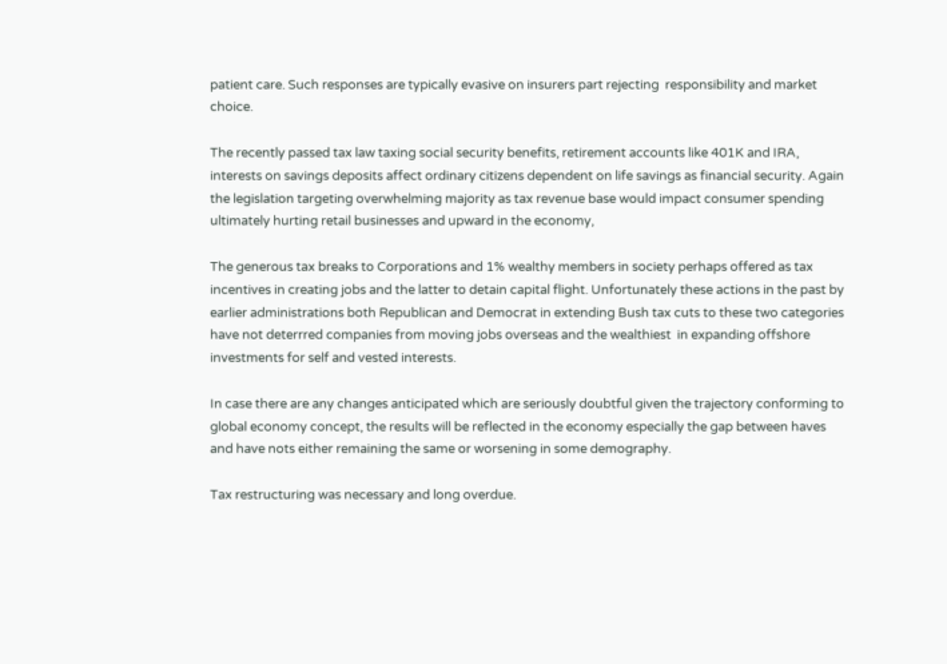patient care. Such responses are typically evasive on insurers part rejecting  responsibility and market choice.

The recently passed tax law taxing social security benefits, retirement accounts like 401K and IRA, interests on savings deposits affect ordinary citizens dependent on life savings as financial security. Again the legislation targeting overwhelming majority as tax revenue base would impact consumer spending ultimately hurting retail businesses and upward in the economy,

The generous tax breaks to Corporations and 1% wealthy members in society perhaps offered as tax incentives in creating jobs and the latter to detain capital flight. Unfortunately these actions in the past by earlier administrations both Republican and Democrat in extending Bush tax cuts to these two categories have not deterrred companies from moving jobs overseas and the wealthiest  in expanding offshore investments for self and vested interests.

In case there are any changes anticipated which are seriously doubtful given the trajectory conforming to global economy concept, the results will be reflected in the economy especially the gap between haves and have nots either remaining the same or worsening in some demography.

Tax restructuring was necessary and long overdue.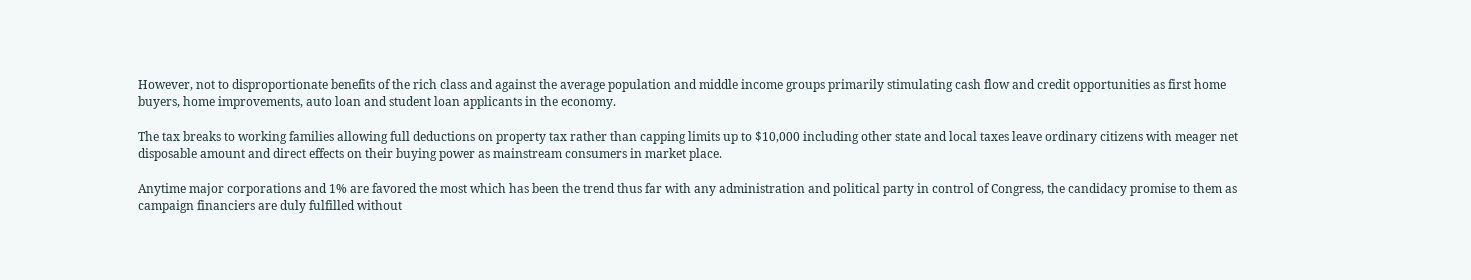However, not to disproportionate benefits of the rich class and against the average population and middle income groups primarily stimulating cash flow and credit opportunities as first home buyers, home improvements, auto loan and student loan applicants in the economy.

The tax breaks to working families allowing full deductions on property tax rather than capping limits up to $10,000 including other state and local taxes leave ordinary citizens with meager net disposable amount and direct effects on their buying power as mainstream consumers in market place.

Anytime major corporations and 1% are favored the most which has been the trend thus far with any administration and political party in control of Congress, the candidacy promise to them as campaign financiers are duly fulfilled without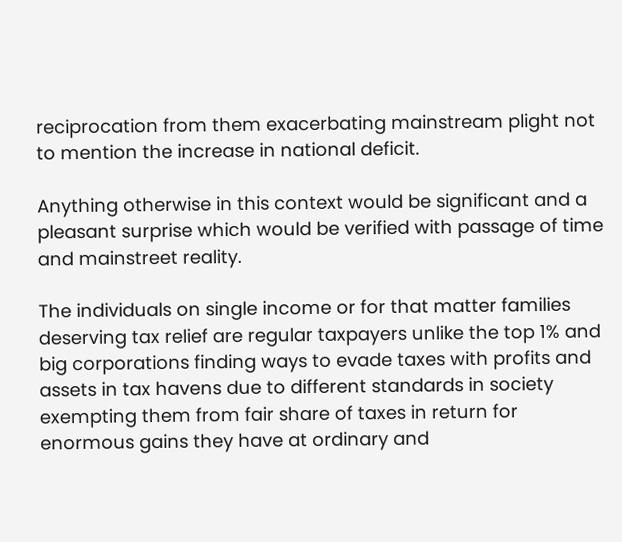reciprocation from them exacerbating mainstream plight not to mention the increase in national deficit.

Anything otherwise in this context would be significant and a pleasant surprise which would be verified with passage of time and mainstreet reality.

The individuals on single income or for that matter families deserving tax relief are regular taxpayers unlike the top 1% and big corporations finding ways to evade taxes with profits and assets in tax havens due to different standards in society exempting them from fair share of taxes in return for enormous gains they have at ordinary and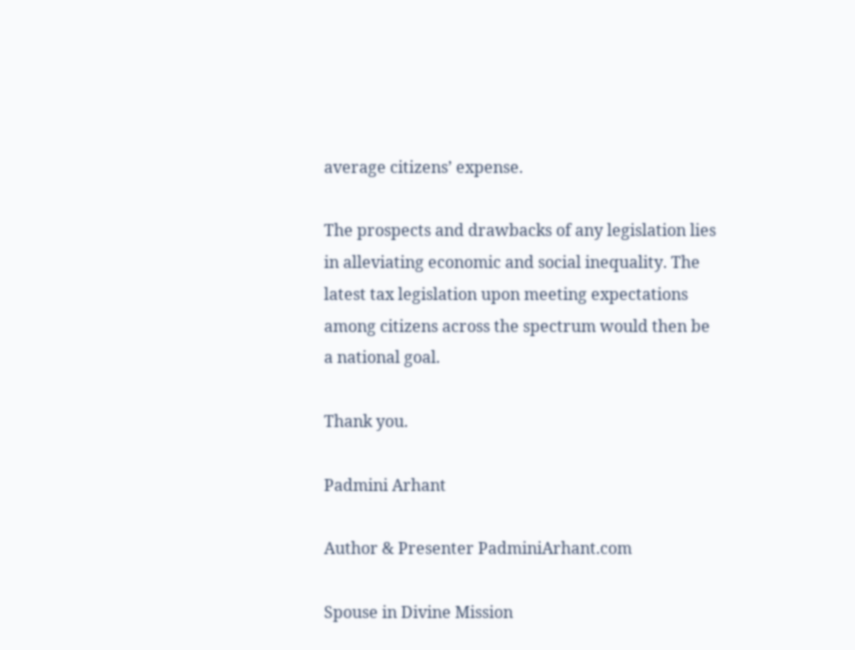average citizens’ expense.

The prospects and drawbacks of any legislation lies in alleviating economic and social inequality. The latest tax legislation upon meeting expectations among citizens across the spectrum would then be a national goal.

Thank you.

Padmini Arhant

Author & Presenter PadminiArhant.com

Spouse in Divine Mission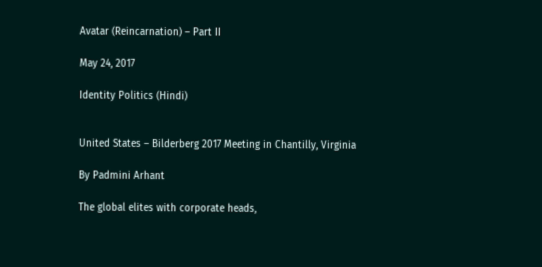Avatar (Reincarnation) – Part II

May 24, 2017

Identity Politics (Hindi)


United States – Bilderberg 2017 Meeting in Chantilly, Virginia

By Padmini Arhant

The global elites with corporate heads,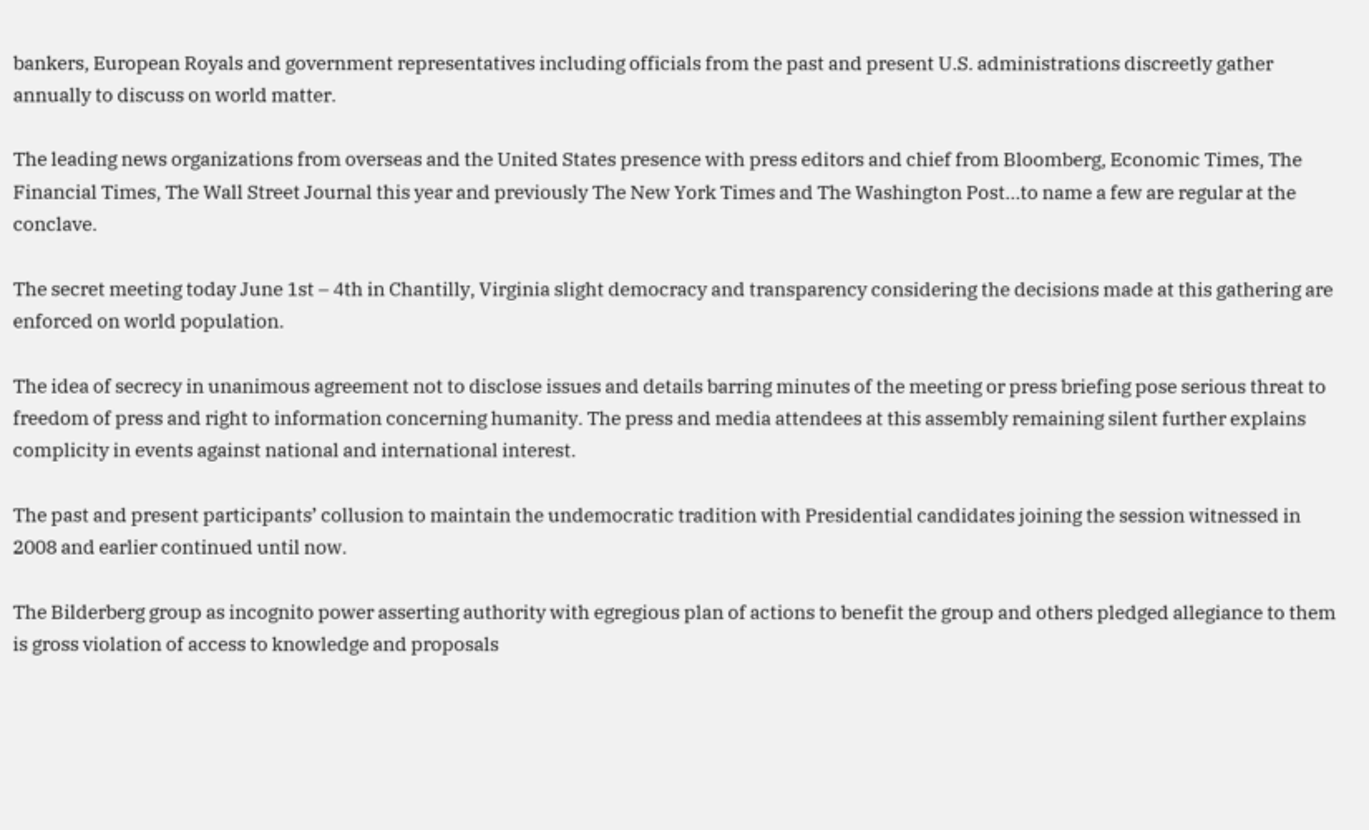bankers, European Royals and government representatives including officials from the past and present U.S. administrations discreetly gather annually to discuss on world matter.

The leading news organizations from overseas and the United States presence with press editors and chief from Bloomberg, Economic Times, The Financial Times, The Wall Street Journal this year and previously The New York Times and The Washington Post…to name a few are regular at the conclave.

The secret meeting today June 1st – 4th in Chantilly, Virginia slight democracy and transparency considering the decisions made at this gathering are enforced on world population.

The idea of secrecy in unanimous agreement not to disclose issues and details barring minutes of the meeting or press briefing pose serious threat to freedom of press and right to information concerning humanity. The press and media attendees at this assembly remaining silent further explains complicity in events against national and international interest.

The past and present participants’ collusion to maintain the undemocratic tradition with Presidential candidates joining the session witnessed in 2008 and earlier continued until now.

The Bilderberg group as incognito power asserting authority with egregious plan of actions to benefit the group and others pledged allegiance to them is gross violation of access to knowledge and proposals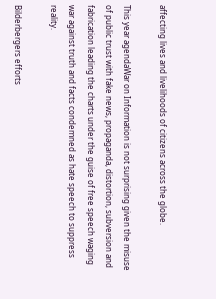affecting lives and livelihoods of citizens across the globe.

This year agendaWar on Information is not surprising given the misuse of public trust with fake news, propaganda, distortion, subversion and fabrication leading the charts under the guise of free speech waging war against truth and facts condemned as hate speech to suppress reality.

Bilderbergers efforts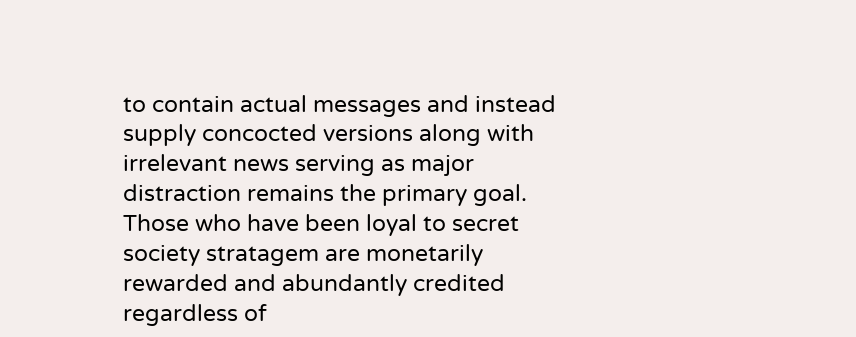to contain actual messages and instead supply concocted versions along with irrelevant news serving as major distraction remains the primary goal. Those who have been loyal to secret society stratagem are monetarily rewarded and abundantly credited regardless of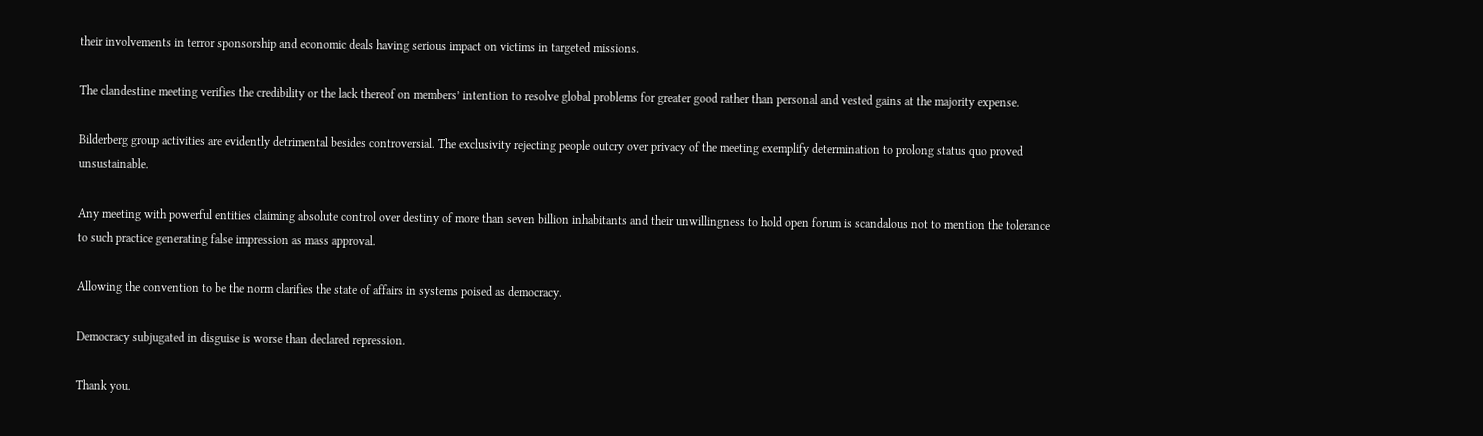their involvements in terror sponsorship and economic deals having serious impact on victims in targeted missions.

The clandestine meeting verifies the credibility or the lack thereof on members’ intention to resolve global problems for greater good rather than personal and vested gains at the majority expense.

Bilderberg group activities are evidently detrimental besides controversial. The exclusivity rejecting people outcry over privacy of the meeting exemplify determination to prolong status quo proved unsustainable.

Any meeting with powerful entities claiming absolute control over destiny of more than seven billion inhabitants and their unwillingness to hold open forum is scandalous not to mention the tolerance to such practice generating false impression as mass approval.

Allowing the convention to be the norm clarifies the state of affairs in systems poised as democracy.

Democracy subjugated in disguise is worse than declared repression.

Thank you.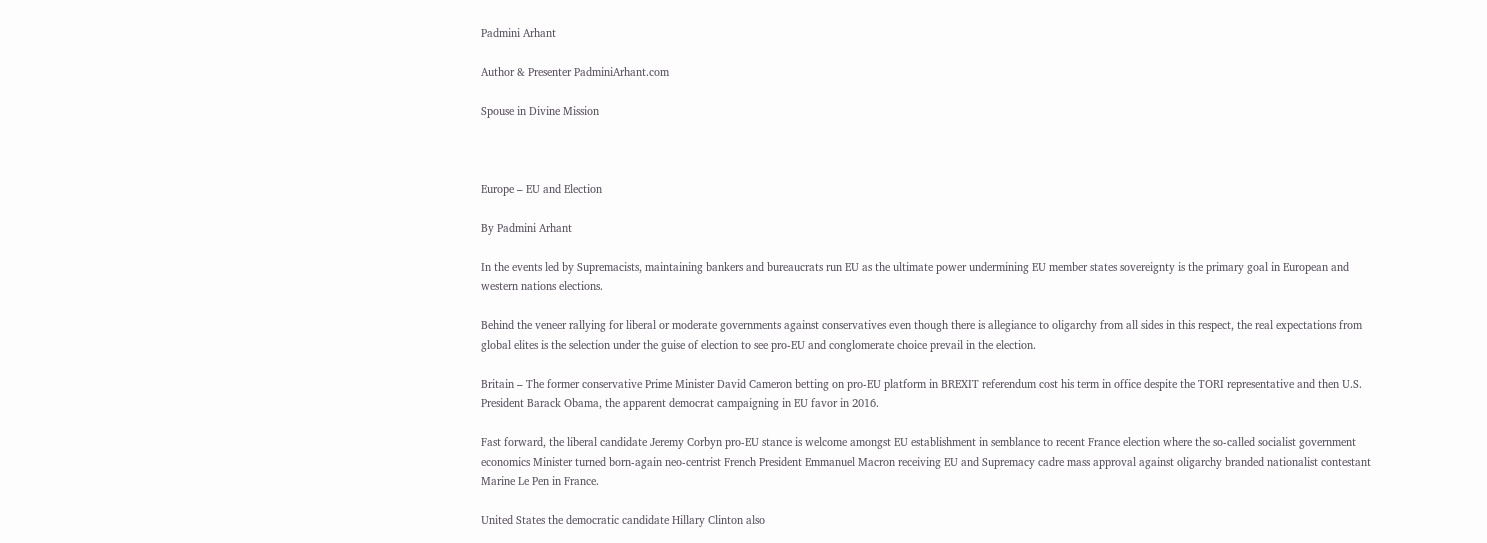Padmini Arhant

Author & Presenter PadminiArhant.com

Spouse in Divine Mission



Europe – EU and Election

By Padmini Arhant

In the events led by Supremacists, maintaining bankers and bureaucrats run EU as the ultimate power undermining EU member states sovereignty is the primary goal in European and western nations elections.

Behind the veneer rallying for liberal or moderate governments against conservatives even though there is allegiance to oligarchy from all sides in this respect, the real expectations from global elites is the selection under the guise of election to see pro-EU and conglomerate choice prevail in the election.

Britain – The former conservative Prime Minister David Cameron betting on pro-EU platform in BREXIT referendum cost his term in office despite the TORI representative and then U.S. President Barack Obama, the apparent democrat campaigning in EU favor in 2016.

Fast forward, the liberal candidate Jeremy Corbyn pro-EU stance is welcome amongst EU establishment in semblance to recent France election where the so-called socialist government economics Minister turned born-again neo-centrist French President Emmanuel Macron receiving EU and Supremacy cadre mass approval against oligarchy branded nationalist contestant Marine Le Pen in France.

United States the democratic candidate Hillary Clinton also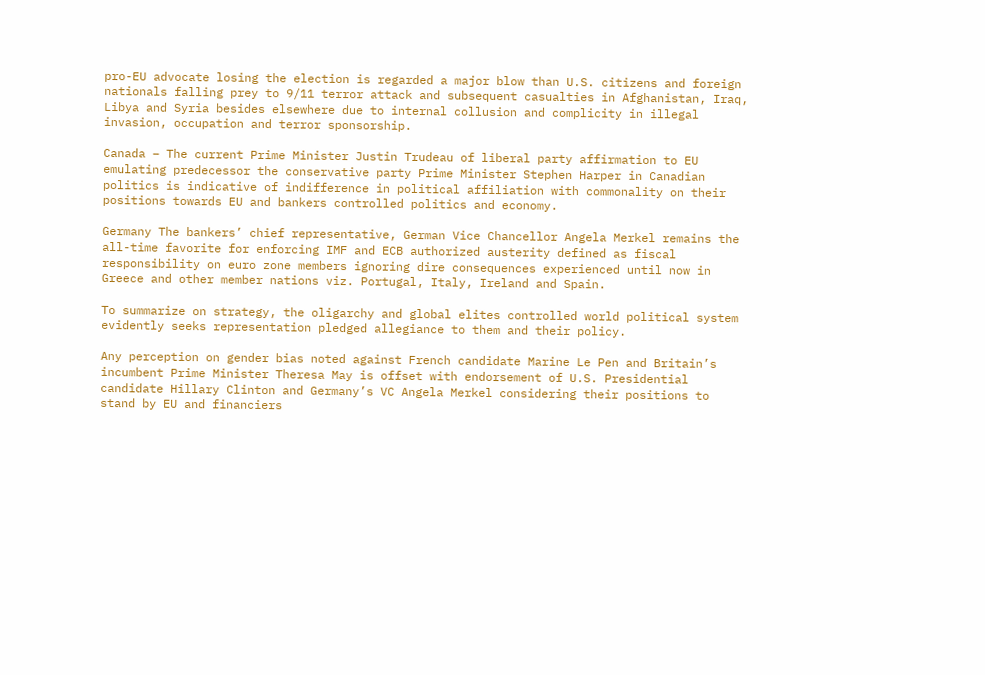pro-EU advocate losing the election is regarded a major blow than U.S. citizens and foreign nationals falling prey to 9/11 terror attack and subsequent casualties in Afghanistan, Iraq, Libya and Syria besides elsewhere due to internal collusion and complicity in illegal invasion, occupation and terror sponsorship.

Canada – The current Prime Minister Justin Trudeau of liberal party affirmation to EU emulating predecessor the conservative party Prime Minister Stephen Harper in Canadian politics is indicative of indifference in political affiliation with commonality on their positions towards EU and bankers controlled politics and economy.

Germany The bankers’ chief representative, German Vice Chancellor Angela Merkel remains the all-time favorite for enforcing IMF and ECB authorized austerity defined as fiscal responsibility on euro zone members ignoring dire consequences experienced until now in Greece and other member nations viz. Portugal, Italy, Ireland and Spain.

To summarize on strategy, the oligarchy and global elites controlled world political system evidently seeks representation pledged allegiance to them and their policy.

Any perception on gender bias noted against French candidate Marine Le Pen and Britain’s incumbent Prime Minister Theresa May is offset with endorsement of U.S. Presidential candidate Hillary Clinton and Germany’s VC Angela Merkel considering their positions to stand by EU and financiers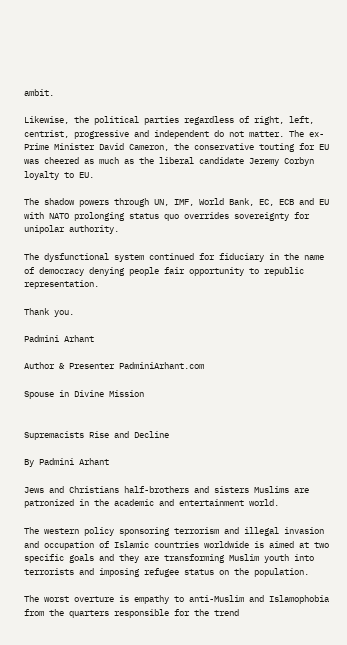ambit.

Likewise, the political parties regardless of right, left, centrist, progressive and independent do not matter. The ex-Prime Minister David Cameron, the conservative touting for EU was cheered as much as the liberal candidate Jeremy Corbyn loyalty to EU.

The shadow powers through UN, IMF, World Bank, EC, ECB and EU with NATO prolonging status quo overrides sovereignty for unipolar authority.

The dysfunctional system continued for fiduciary in the name of democracy denying people fair opportunity to republic representation.

Thank you.

Padmini Arhant

Author & Presenter PadminiArhant.com

Spouse in Divine Mission


Supremacists Rise and Decline

By Padmini Arhant

Jews and Christians half-brothers and sisters Muslims are patronized in the academic and entertainment world.

The western policy sponsoring terrorism and illegal invasion and occupation of Islamic countries worldwide is aimed at two specific goals and they are transforming Muslim youth into terrorists and imposing refugee status on the population.

The worst overture is empathy to anti-Muslim and Islamophobia from the quarters responsible for the trend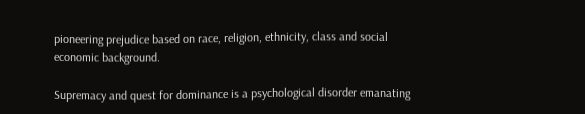pioneering prejudice based on race, religion, ethnicity, class and social economic background.

Supremacy and quest for dominance is a psychological disorder emanating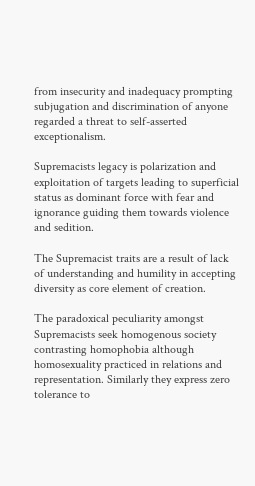from insecurity and inadequacy prompting subjugation and discrimination of anyone regarded a threat to self-asserted exceptionalism.

Supremacists legacy is polarization and exploitation of targets leading to superficial status as dominant force with fear and ignorance guiding them towards violence and sedition.

The Supremacist traits are a result of lack of understanding and humility in accepting diversity as core element of creation.

The paradoxical peculiarity amongst Supremacists seek homogenous society contrasting homophobia although homosexuality practiced in relations and representation. Similarly they express zero tolerance to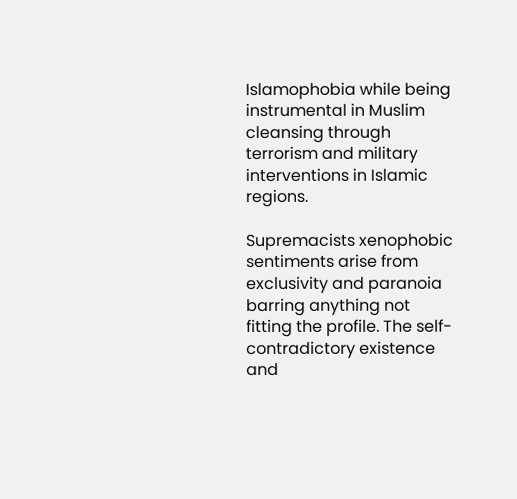Islamophobia while being instrumental in Muslim cleansing through terrorism and military interventions in Islamic regions.

Supremacists xenophobic sentiments arise from exclusivity and paranoia barring anything not fitting the profile. The self-contradictory existence and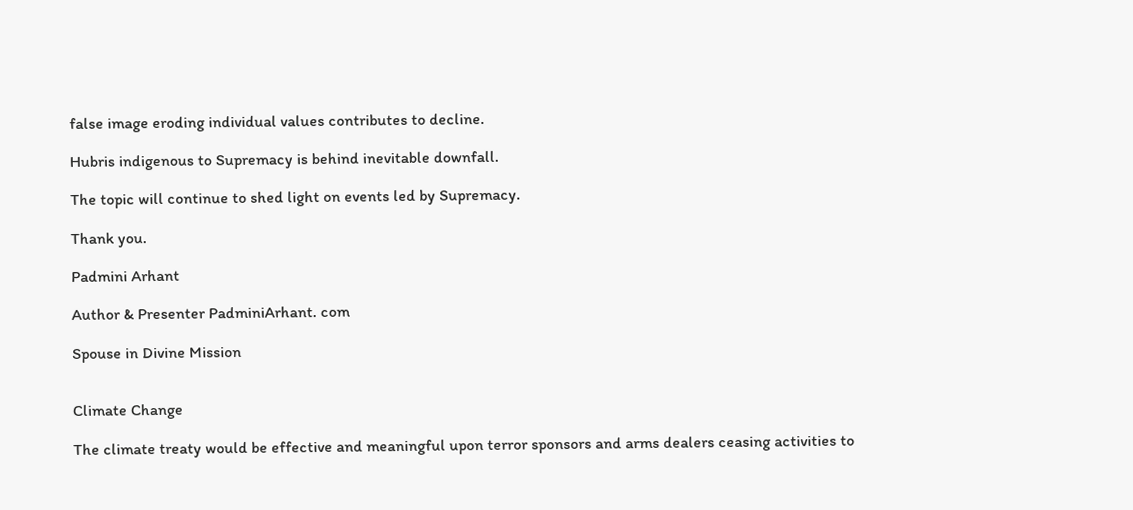false image eroding individual values contributes to decline.

Hubris indigenous to Supremacy is behind inevitable downfall.

The topic will continue to shed light on events led by Supremacy.

Thank you.

Padmini Arhant

Author & Presenter PadminiArhant. com

Spouse in Divine Mission


Climate Change

The climate treaty would be effective and meaningful upon terror sponsors and arms dealers ceasing activities to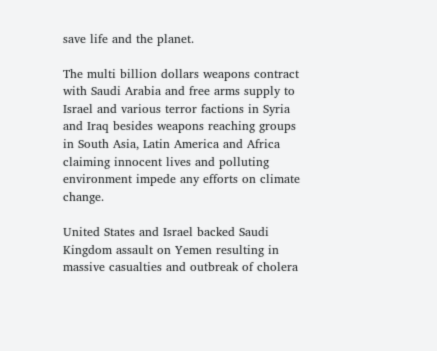save life and the planet.

The multi billion dollars weapons contract with Saudi Arabia and free arms supply to Israel and various terror factions in Syria and Iraq besides weapons reaching groups in South Asia, Latin America and Africa claiming innocent lives and polluting environment impede any efforts on climate change.

United States and Israel backed Saudi Kingdom assault on Yemen resulting in massive casualties and outbreak of cholera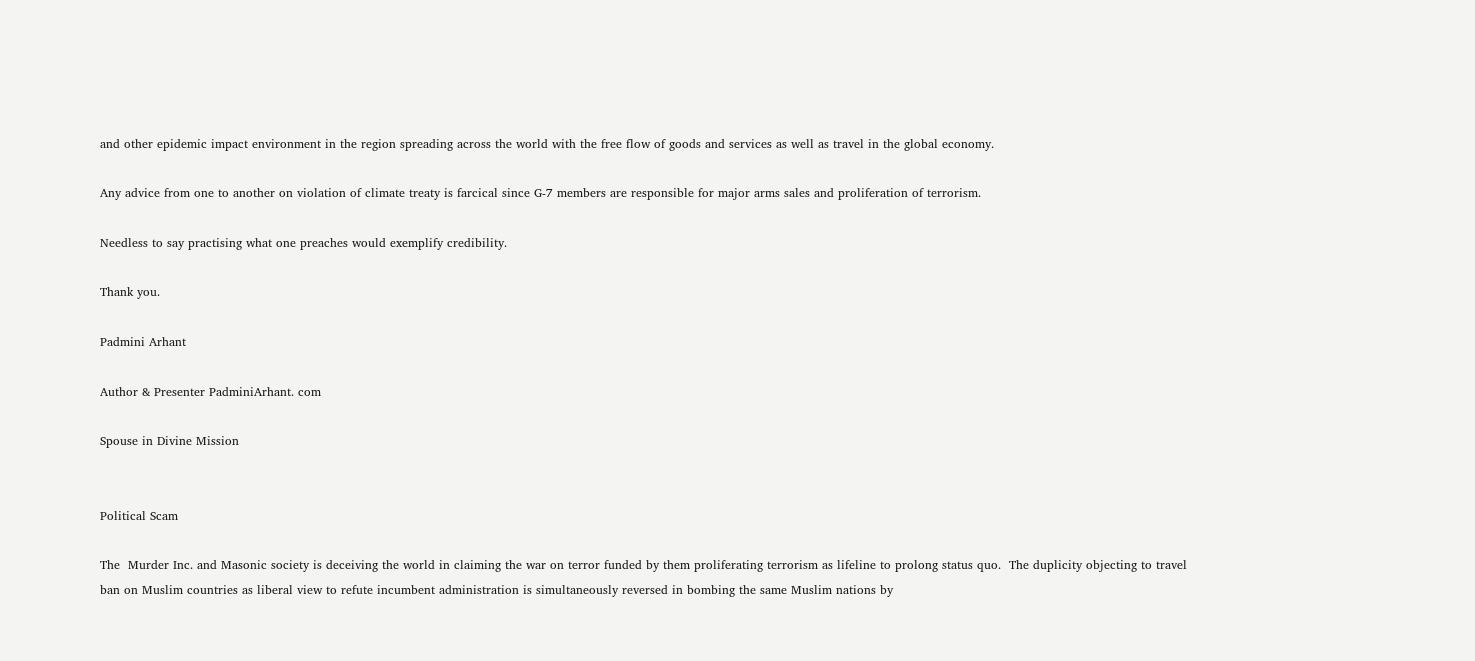and other epidemic impact environment in the region spreading across the world with the free flow of goods and services as well as travel in the global economy.

Any advice from one to another on violation of climate treaty is farcical since G-7 members are responsible for major arms sales and proliferation of terrorism.

Needless to say practising what one preaches would exemplify credibility.

Thank you.

Padmini Arhant

Author & Presenter PadminiArhant. com

Spouse in Divine Mission


Political Scam

The  Murder Inc. and Masonic society is deceiving the world in claiming the war on terror funded by them proliferating terrorism as lifeline to prolong status quo.  The duplicity objecting to travel ban on Muslim countries as liberal view to refute incumbent administration is simultaneously reversed in bombing the same Muslim nations by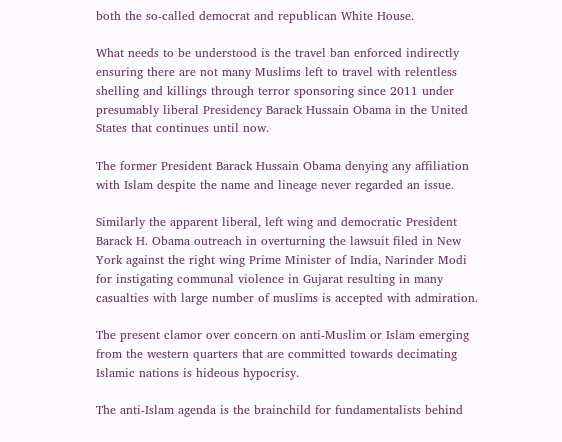both the so-called democrat and republican White House.

What needs to be understood is the travel ban enforced indirectly ensuring there are not many Muslims left to travel with relentless shelling and killings through terror sponsoring since 2011 under presumably liberal Presidency Barack Hussain Obama in the United States that continues until now.

The former President Barack Hussain Obama denying any affiliation with Islam despite the name and lineage never regarded an issue.

Similarly the apparent liberal, left wing and democratic President Barack H. Obama outreach in overturning the lawsuit filed in New York against the right wing Prime Minister of India, Narinder Modi  for instigating communal violence in Gujarat resulting in many casualties with large number of muslims is accepted with admiration.

The present clamor over concern on anti-Muslim or Islam emerging from the western quarters that are committed towards decimating Islamic nations is hideous hypocrisy.

The anti-Islam agenda is the brainchild for fundamentalists behind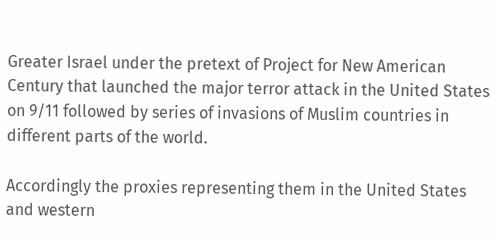Greater Israel under the pretext of Project for New American Century that launched the major terror attack in the United States on 9/11 followed by series of invasions of Muslim countries in different parts of the world.

Accordingly the proxies representing them in the United States and western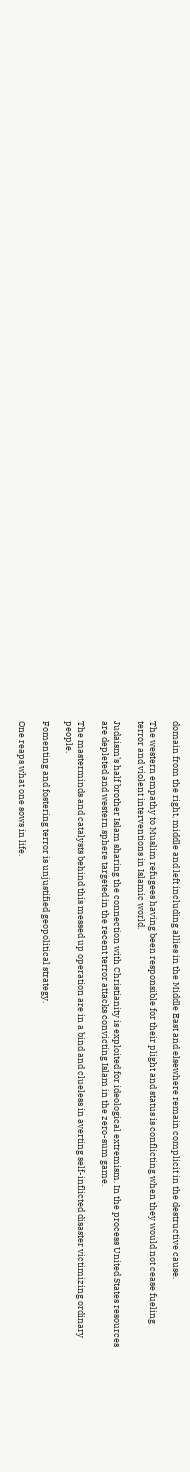domain from the right, middle and left including allies in the Middle East and elsewhere remain complicit in the destructive cause.

The western empathy to Muslim refugees having been responsible for their plight and status is conflicting when they would not cease fueling terror and violent interventions in Islamic world.

Judaism’s half brother Islam sharing the connection with Christianity is exploited for ideological extremism. In the process United States resources are depleted and western sphere targeted in the recent terror attacks convicting Islam in the zero-sum game.

The masterminds and catalysts behind this messed up operation are in a bind and clueless in averting self-inflicted disaster victimizing ordinary people.

Fomenting and fostering terror is unjustified geopolitical strategy.

One reaps what one sows in life.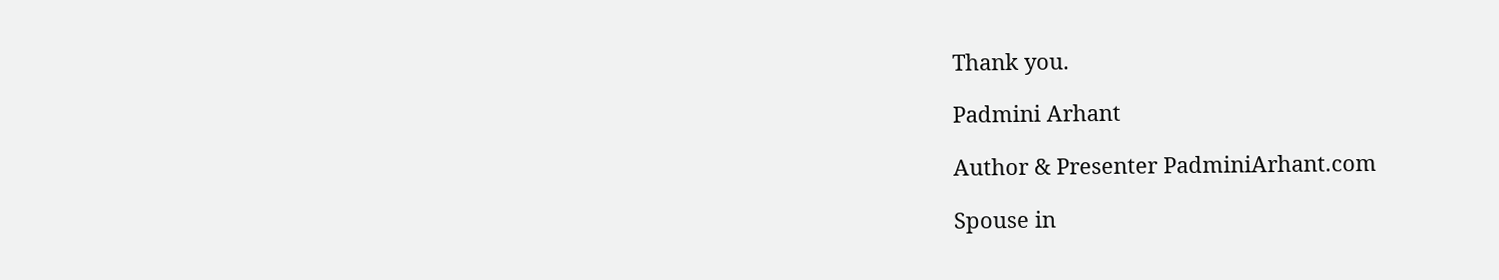Thank you.

Padmini Arhant

Author & Presenter PadminiArhant.com

Spouse in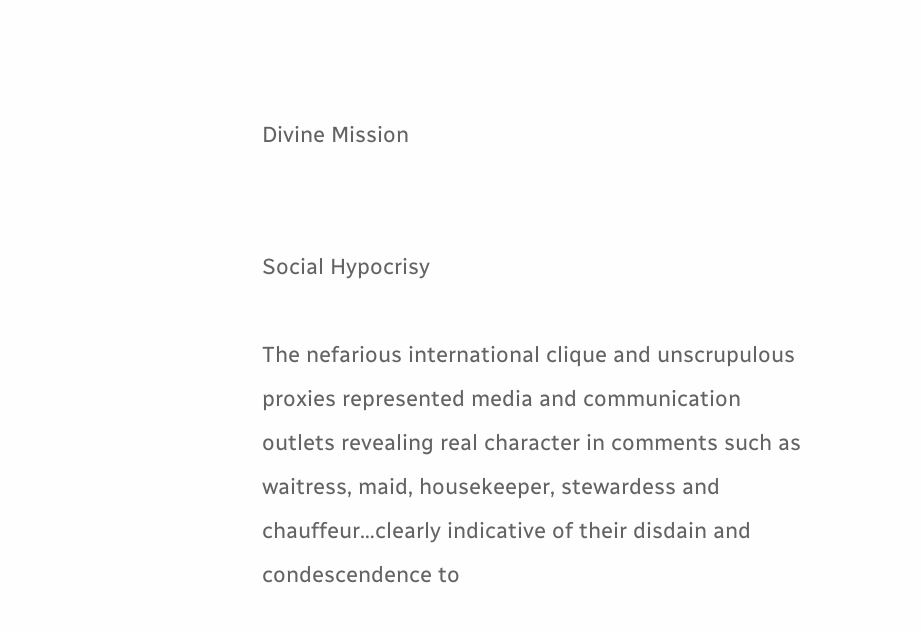Divine Mission


Social Hypocrisy

The nefarious international clique and unscrupulous proxies represented media and communication outlets revealing real character in comments such as waitress, maid, housekeeper, stewardess and chauffeur…clearly indicative of their disdain and condescendence to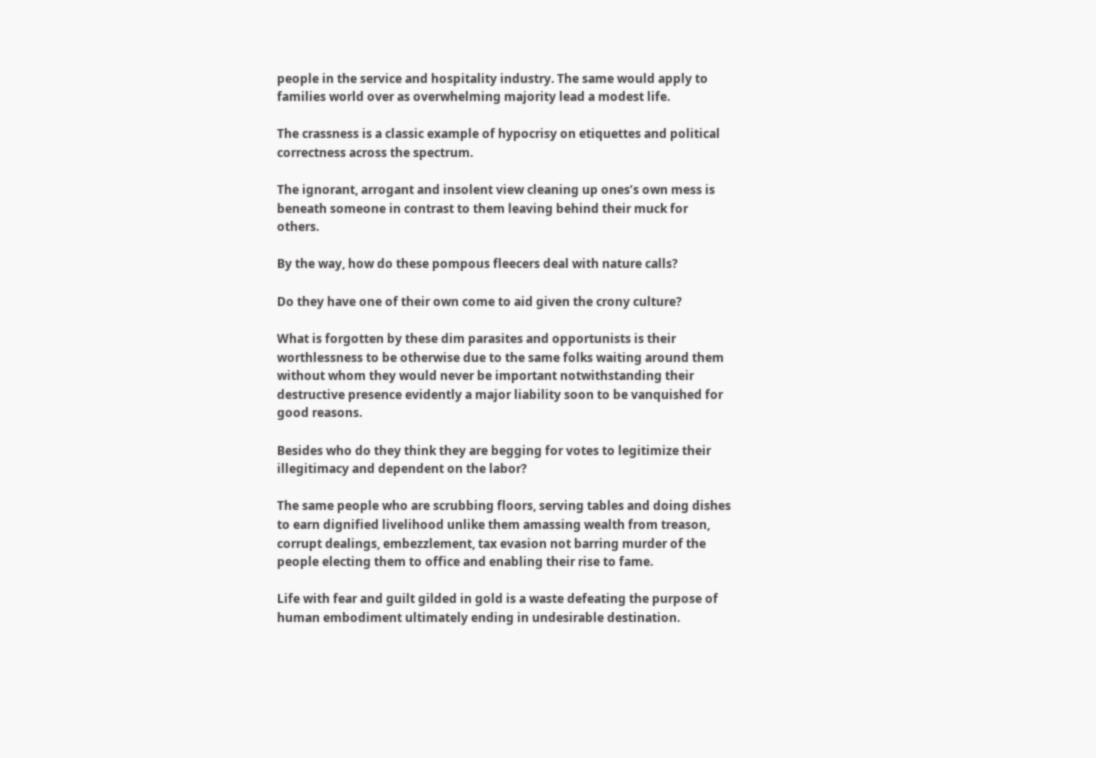people in the service and hospitality industry. The same would apply to families world over as overwhelming majority lead a modest life.

The crassness is a classic example of hypocrisy on etiquettes and political correctness across the spectrum.

The ignorant, arrogant and insolent view cleaning up ones’s own mess is beneath someone in contrast to them leaving behind their muck for others.

By the way, how do these pompous fleecers deal with nature calls?

Do they have one of their own come to aid given the crony culture?

What is forgotten by these dim parasites and opportunists is their worthlessness to be otherwise due to the same folks waiting around them without whom they would never be important notwithstanding their destructive presence evidently a major liability soon to be vanquished for good reasons.

Besides who do they think they are begging for votes to legitimize their illegitimacy and dependent on the labor?

The same people who are scrubbing floors, serving tables and doing dishes to earn dignified livelihood unlike them amassing wealth from treason, corrupt dealings, embezzlement, tax evasion not barring murder of the people electing them to office and enabling their rise to fame.

Life with fear and guilt gilded in gold is a waste defeating the purpose of human embodiment ultimately ending in undesirable destination.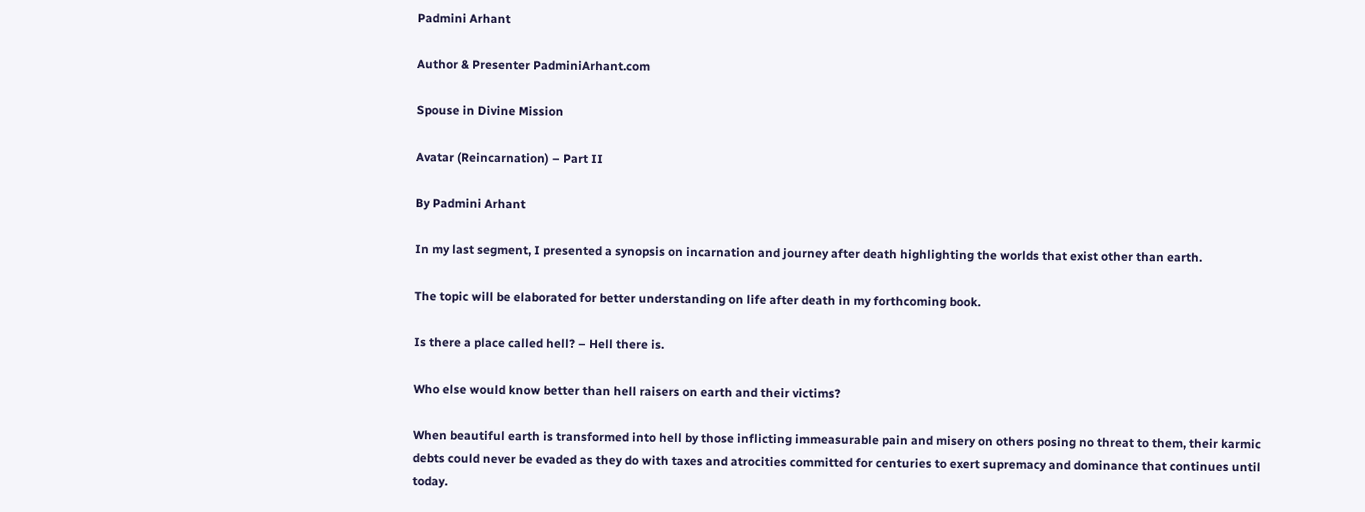Padmini Arhant

Author & Presenter PadminiArhant.com

Spouse in Divine Mission

Avatar (Reincarnation) – Part II

By Padmini Arhant

In my last segment, I presented a synopsis on incarnation and journey after death highlighting the worlds that exist other than earth.

The topic will be elaborated for better understanding on life after death in my forthcoming book.

Is there a place called hell? – Hell there is.

Who else would know better than hell raisers on earth and their victims?

When beautiful earth is transformed into hell by those inflicting immeasurable pain and misery on others posing no threat to them, their karmic debts could never be evaded as they do with taxes and atrocities committed for centuries to exert supremacy and dominance that continues until today.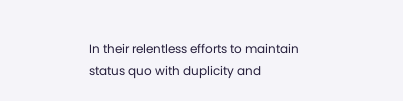In their relentless efforts to maintain status quo with duplicity and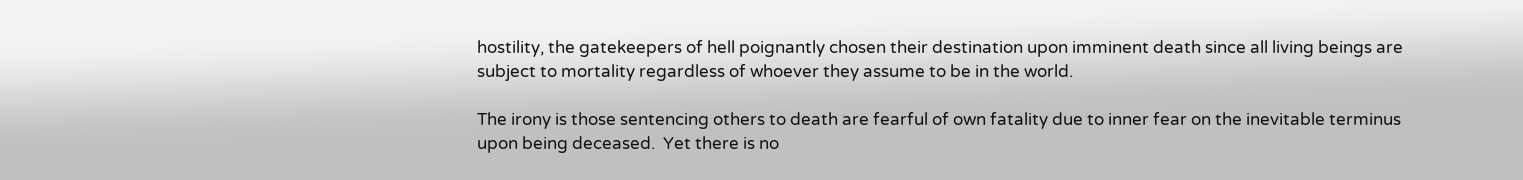hostility, the gatekeepers of hell poignantly chosen their destination upon imminent death since all living beings are subject to mortality regardless of whoever they assume to be in the world.

The irony is those sentencing others to death are fearful of own fatality due to inner fear on the inevitable terminus upon being deceased.  Yet there is no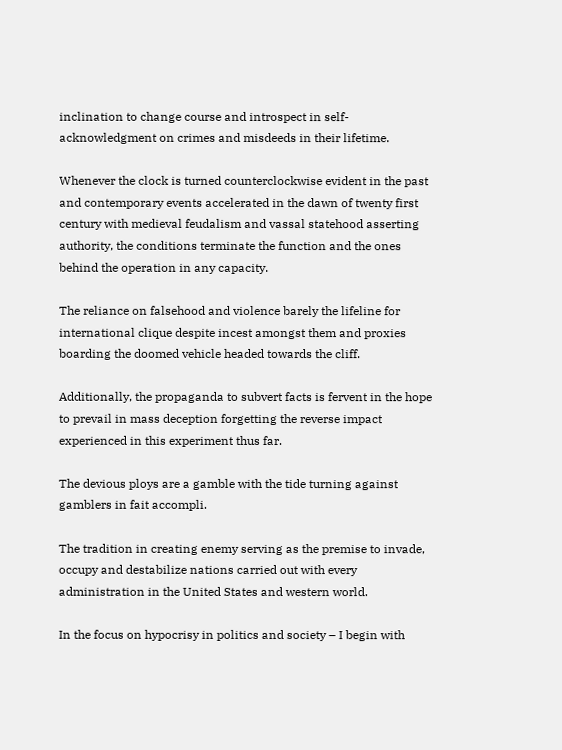inclination to change course and introspect in self-acknowledgment on crimes and misdeeds in their lifetime.

Whenever the clock is turned counterclockwise evident in the past and contemporary events accelerated in the dawn of twenty first century with medieval feudalism and vassal statehood asserting authority, the conditions terminate the function and the ones behind the operation in any capacity.

The reliance on falsehood and violence barely the lifeline for international clique despite incest amongst them and proxies boarding the doomed vehicle headed towards the cliff.

Additionally, the propaganda to subvert facts is fervent in the hope to prevail in mass deception forgetting the reverse impact experienced in this experiment thus far.

The devious ploys are a gamble with the tide turning against gamblers in fait accompli.

The tradition in creating enemy serving as the premise to invade, occupy and destabilize nations carried out with every administration in the United States and western world.

In the focus on hypocrisy in politics and society – I begin with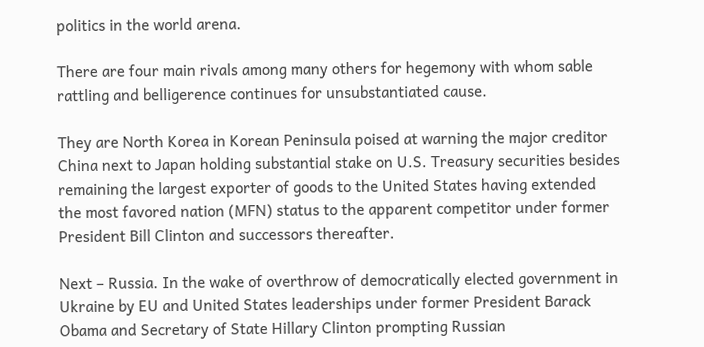politics in the world arena.

There are four main rivals among many others for hegemony with whom sable rattling and belligerence continues for unsubstantiated cause.

They are North Korea in Korean Peninsula poised at warning the major creditor China next to Japan holding substantial stake on U.S. Treasury securities besides remaining the largest exporter of goods to the United States having extended the most favored nation (MFN) status to the apparent competitor under former President Bill Clinton and successors thereafter.

Next – Russia. In the wake of overthrow of democratically elected government in Ukraine by EU and United States leaderships under former President Barack Obama and Secretary of State Hillary Clinton prompting Russian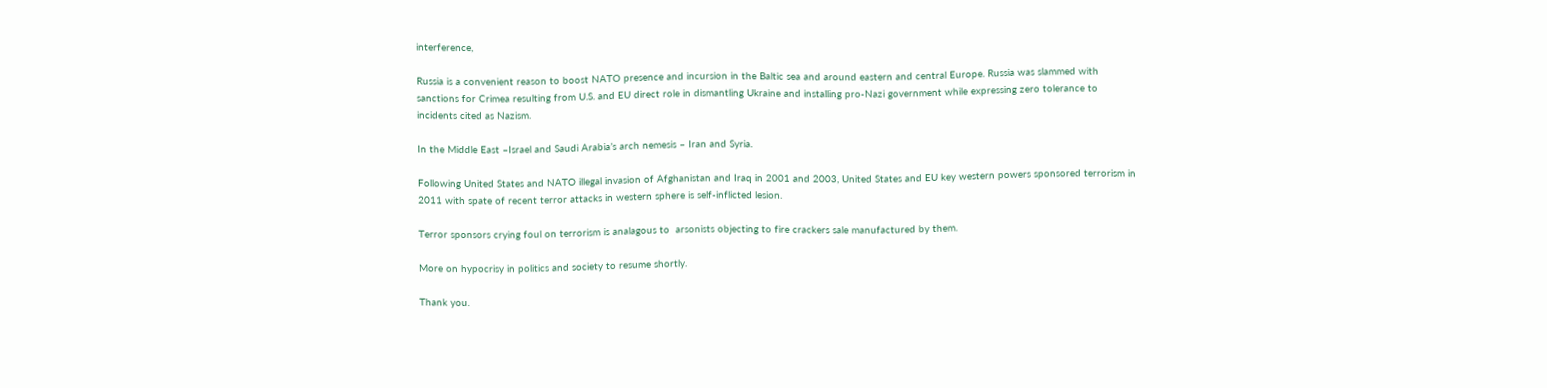interference,

Russia is a convenient reason to boost NATO presence and incursion in the Baltic sea and around eastern and central Europe. Russia was slammed with sanctions for Crimea resulting from U.S. and EU direct role in dismantling Ukraine and installing pro-Nazi government while expressing zero tolerance to incidents cited as Nazism.

In the Middle East –Israel and Saudi Arabia’s arch nemesis – Iran and Syria.

Following United States and NATO illegal invasion of Afghanistan and Iraq in 2001 and 2003, United States and EU key western powers sponsored terrorism in 2011 with spate of recent terror attacks in western sphere is self-inflicted lesion.

Terror sponsors crying foul on terrorism is analagous to  arsonists objecting to fire crackers sale manufactured by them.

More on hypocrisy in politics and society to resume shortly.

Thank you.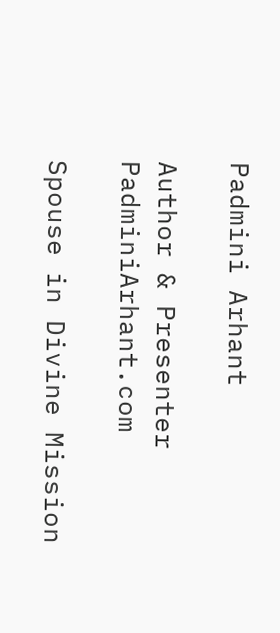Padmini Arhant

Author & Presenter PadminiArhant.com

Spouse in Divine Mission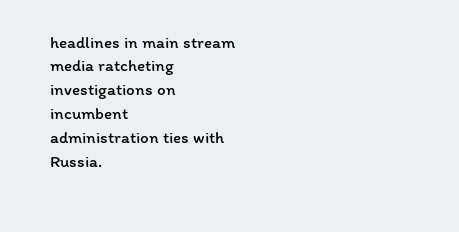headlines in main stream media ratcheting investigations on incumbent administration ties with Russia.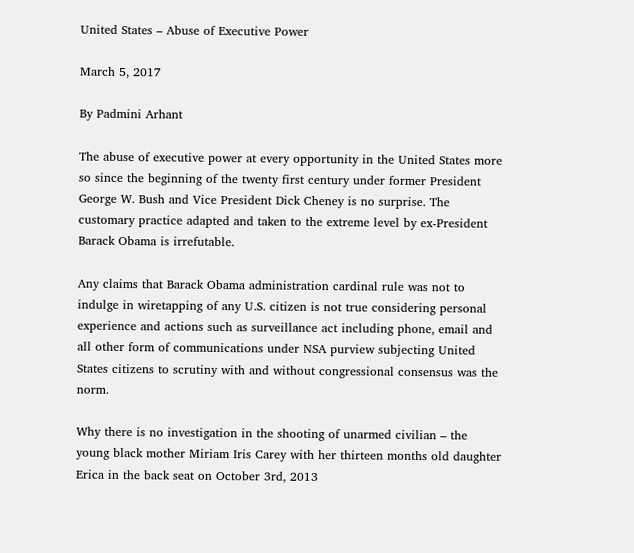United States – Abuse of Executive Power

March 5, 2017

By Padmini Arhant

The abuse of executive power at every opportunity in the United States more so since the beginning of the twenty first century under former President George W. Bush and Vice President Dick Cheney is no surprise. The customary practice adapted and taken to the extreme level by ex-President Barack Obama is irrefutable.

Any claims that Barack Obama administration cardinal rule was not to indulge in wiretapping of any U.S. citizen is not true considering personal experience and actions such as surveillance act including phone, email and all other form of communications under NSA purview subjecting United States citizens to scrutiny with and without congressional consensus was the norm.

Why there is no investigation in the shooting of unarmed civilian – the young black mother Miriam Iris Carey with her thirteen months old daughter Erica in the back seat on October 3rd, 2013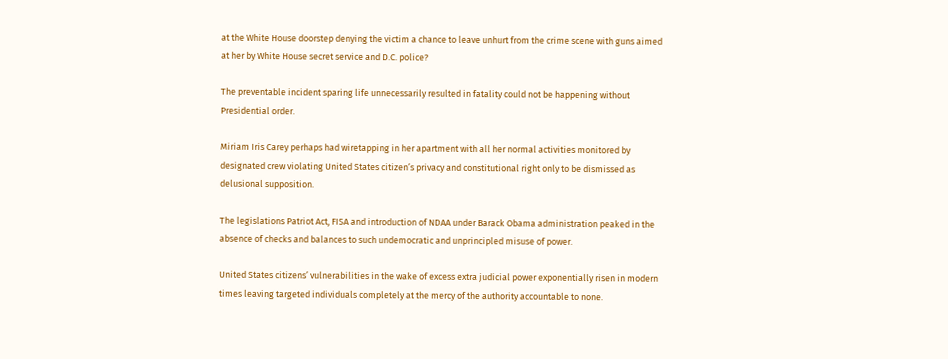at the White House doorstep denying the victim a chance to leave unhurt from the crime scene with guns aimed at her by White House secret service and D.C. police?

The preventable incident sparing life unnecessarily resulted in fatality could not be happening without Presidential order.

Miriam Iris Carey perhaps had wiretapping in her apartment with all her normal activities monitored by designated crew violating United States citizen’s privacy and constitutional right only to be dismissed as delusional supposition.

The legislations Patriot Act, FISA and introduction of NDAA under Barack Obama administration peaked in the absence of checks and balances to such undemocratic and unprincipled misuse of power.

United States citizens’ vulnerabilities in the wake of excess extra judicial power exponentially risen in modern times leaving targeted individuals completely at the mercy of the authority accountable to none.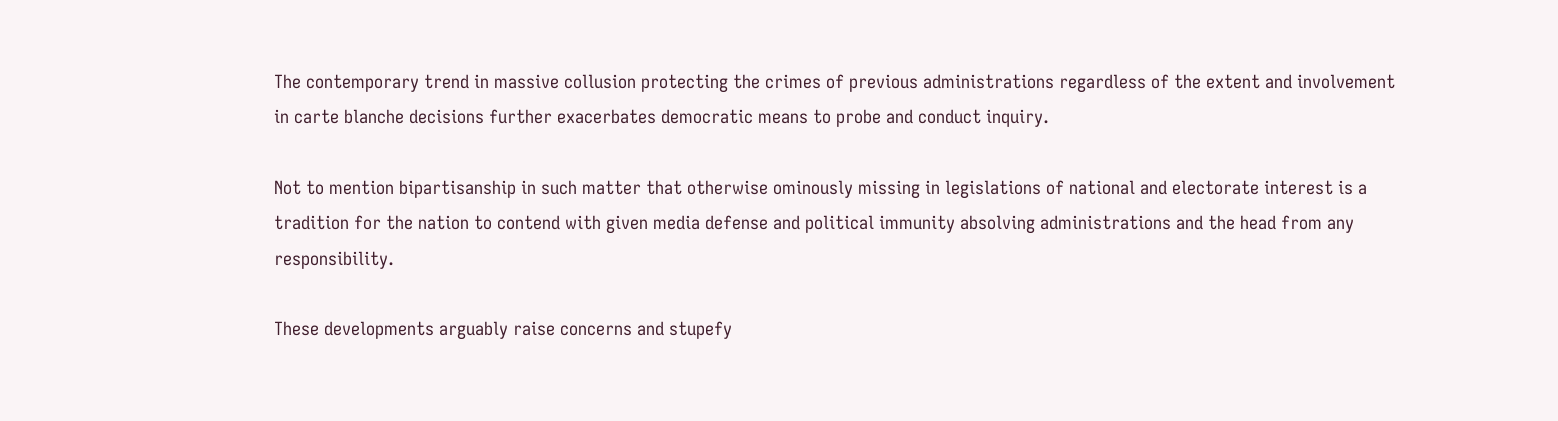The contemporary trend in massive collusion protecting the crimes of previous administrations regardless of the extent and involvement in carte blanche decisions further exacerbates democratic means to probe and conduct inquiry.

Not to mention bipartisanship in such matter that otherwise ominously missing in legislations of national and electorate interest is a tradition for the nation to contend with given media defense and political immunity absolving administrations and the head from any responsibility.

These developments arguably raise concerns and stupefy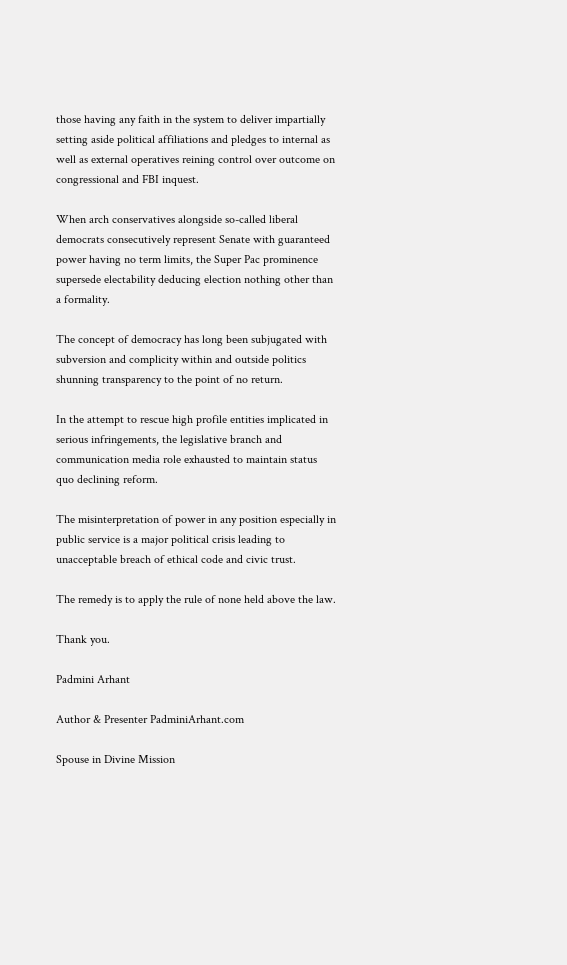those having any faith in the system to deliver impartially setting aside political affiliations and pledges to internal as well as external operatives reining control over outcome on congressional and FBI inquest.

When arch conservatives alongside so-called liberal democrats consecutively represent Senate with guaranteed power having no term limits, the Super Pac prominence supersede electability deducing election nothing other than a formality.

The concept of democracy has long been subjugated with subversion and complicity within and outside politics shunning transparency to the point of no return.

In the attempt to rescue high profile entities implicated in serious infringements, the legislative branch and communication media role exhausted to maintain status quo declining reform.

The misinterpretation of power in any position especially in public service is a major political crisis leading to unacceptable breach of ethical code and civic trust.

The remedy is to apply the rule of none held above the law.

Thank you.

Padmini Arhant

Author & Presenter PadminiArhant.com

Spouse in Divine Mission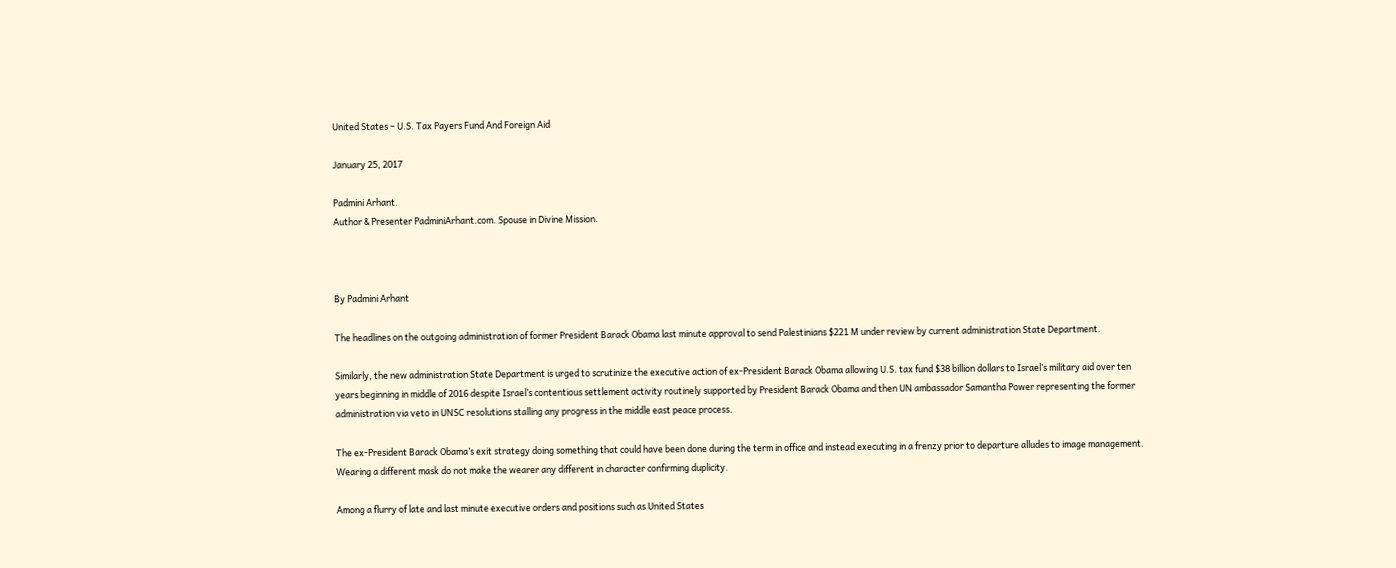United States – U.S. Tax Payers Fund And Foreign Aid

January 25, 2017

Padmini Arhant.
Author & Presenter PadminiArhant.com. Spouse in Divine Mission.



By Padmini Arhant

The headlines on the outgoing administration of former President Barack Obama last minute approval to send Palestinians $221 M under review by current administration State Department.

Similarly, the new administration State Department is urged to scrutinize the executive action of ex-President Barack Obama allowing U.S. tax fund $38 billion dollars to Israel’s military aid over ten years beginning in middle of 2016 despite Israel’s contentious settlement activity routinely supported by President Barack Obama and then UN ambassador Samantha Power representing the former administration via veto in UNSC resolutions stalling any progress in the middle east peace process.

The ex-President Barack Obama’s exit strategy doing something that could have been done during the term in office and instead executing in a frenzy prior to departure alludes to image management. Wearing a different mask do not make the wearer any different in character confirming duplicity.

Among a flurry of late and last minute executive orders and positions such as United States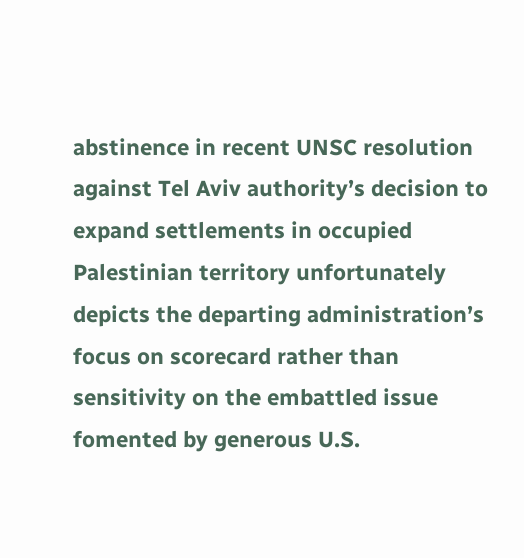abstinence in recent UNSC resolution against Tel Aviv authority’s decision to expand settlements in occupied Palestinian territory unfortunately depicts the departing administration’s focus on scorecard rather than sensitivity on the embattled issue fomented by generous U.S.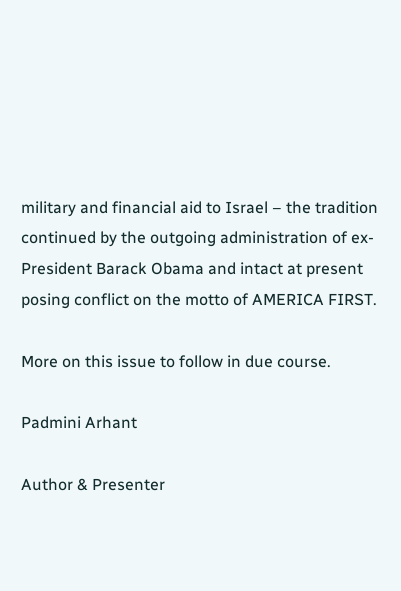military and financial aid to Israel – the tradition continued by the outgoing administration of ex-President Barack Obama and intact at present posing conflict on the motto of AMERICA FIRST.

More on this issue to follow in due course.

Padmini Arhant

Author & Presenter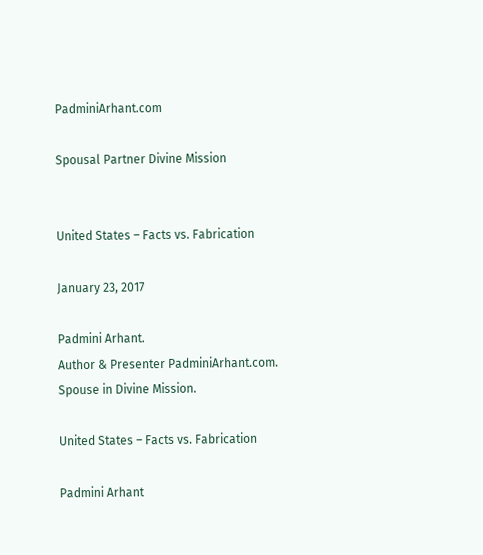PadminiArhant.com

Spousal Partner Divine Mission


United States – Facts vs. Fabrication

January 23, 2017

Padmini Arhant.
Author & Presenter PadminiArhant.com. Spouse in Divine Mission.

United States – Facts vs. Fabrication

Padmini Arhant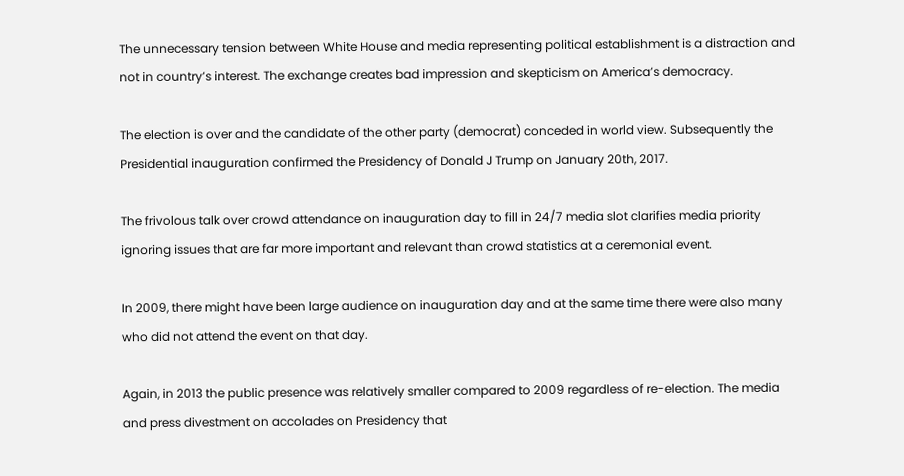The unnecessary tension between White House and media representing political establishment is a distraction and not in country’s interest. The exchange creates bad impression and skepticism on America’s democracy.

The election is over and the candidate of the other party (democrat) conceded in world view. Subsequently the Presidential inauguration confirmed the Presidency of Donald J Trump on January 20th, 2017.

The frivolous talk over crowd attendance on inauguration day to fill in 24/7 media slot clarifies media priority ignoring issues that are far more important and relevant than crowd statistics at a ceremonial event.

In 2009, there might have been large audience on inauguration day and at the same time there were also many who did not attend the event on that day.

Again, in 2013 the public presence was relatively smaller compared to 2009 regardless of re-election. The media and press divestment on accolades on Presidency that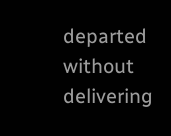departed without delivering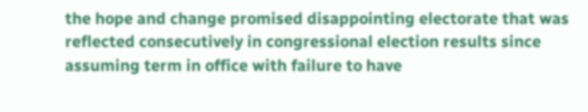the hope and change promised disappointing electorate that was reflected consecutively in congressional election results since assuming term in office with failure to have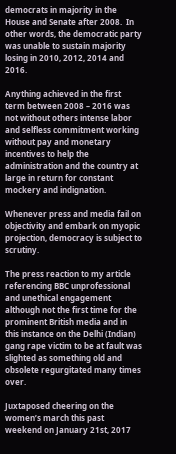democrats in majority in the House and Senate after 2008.  In other words, the democratic party was unable to sustain majority losing in 2010, 2012, 2014 and 2016.

Anything achieved in the first term between 2008 – 2016 was not without others intense labor and selfless commitment working without pay and monetary incentives to help the administration and the country at large in return for constant mockery and indignation.

Whenever press and media fail on objectivity and embark on myopic projection, democracy is subject to scrutiny.

The press reaction to my article referencing BBC unprofessional and unethical engagement although not the first time for the prominent British media and in this instance on the Delhi (Indian) gang rape victim to be at fault was slighted as something old and obsolete regurgitated many times over.

Juxtaposed cheering on the women’s march this past weekend on January 21st, 2017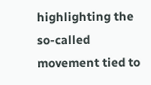highlighting the so-called movement tied to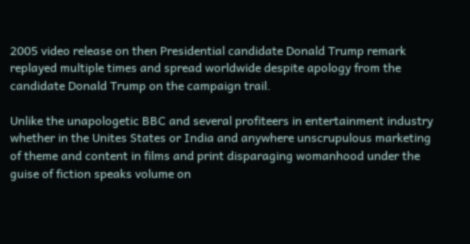2005 video release on then Presidential candidate Donald Trump remark replayed multiple times and spread worldwide despite apology from the candidate Donald Trump on the campaign trail.

Unlike the unapologetic BBC and several profiteers in entertainment industry whether in the Unites States or India and anywhere unscrupulous marketing of theme and content in films and print disparaging womanhood under the guise of fiction speaks volume on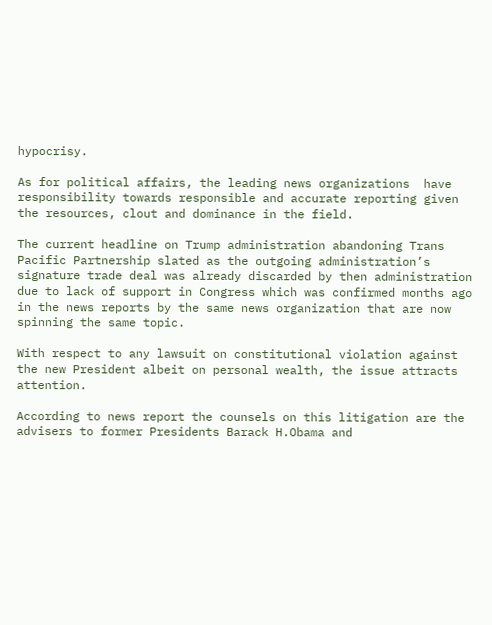hypocrisy.

As for political affairs, the leading news organizations  have responsibility towards responsible and accurate reporting given the resources, clout and dominance in the field.

The current headline on Trump administration abandoning Trans Pacific Partnership slated as the outgoing administration’s signature trade deal was already discarded by then administration due to lack of support in Congress which was confirmed months ago in the news reports by the same news organization that are now spinning the same topic.

With respect to any lawsuit on constitutional violation against the new President albeit on personal wealth, the issue attracts attention.

According to news report the counsels on this litigation are the advisers to former Presidents Barack H.Obama and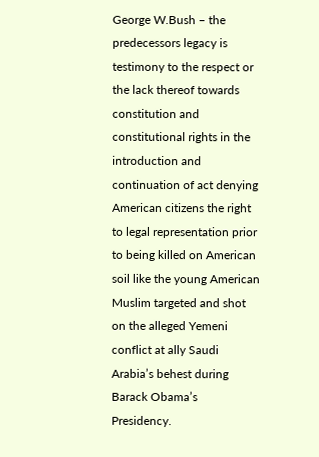George W.Bush – the predecessors legacy is testimony to the respect or the lack thereof towards constitution and constitutional rights in the introduction and continuation of act denying American citizens the right to legal representation prior to being killed on American soil like the young American Muslim targeted and shot on the alleged Yemeni conflict at ally Saudi Arabia’s behest during Barack Obama’s Presidency.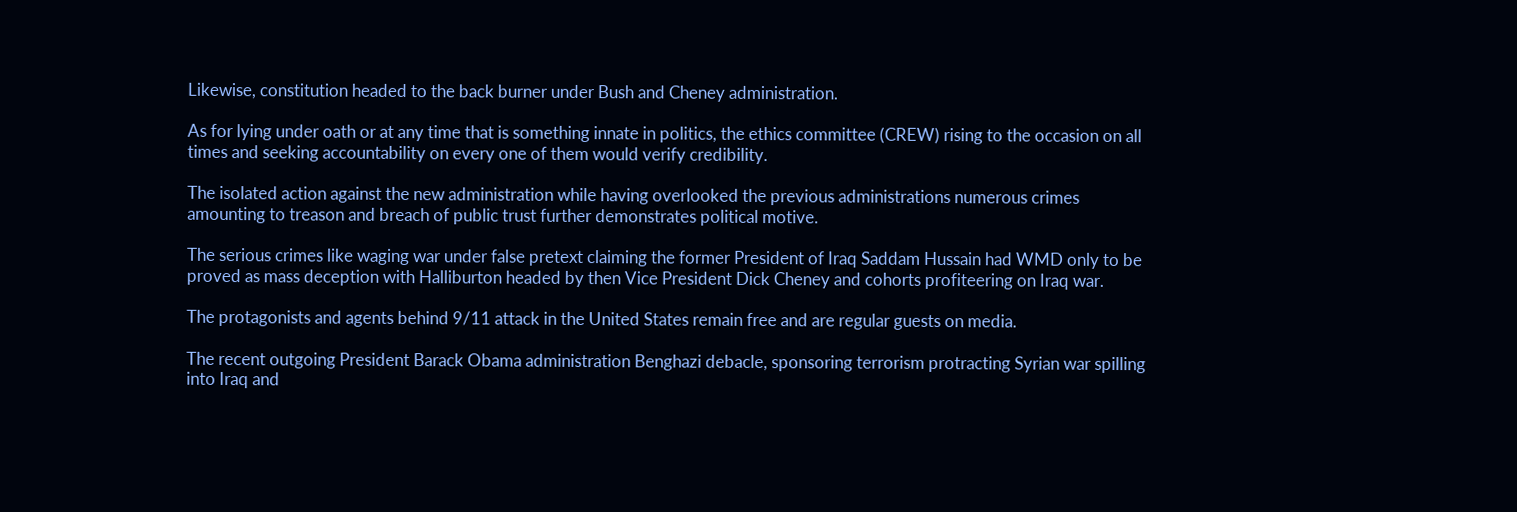Likewise, constitution headed to the back burner under Bush and Cheney administration.

As for lying under oath or at any time that is something innate in politics, the ethics committee (CREW) rising to the occasion on all times and seeking accountability on every one of them would verify credibility.

The isolated action against the new administration while having overlooked the previous administrations numerous crimes amounting to treason and breach of public trust further demonstrates political motive.

The serious crimes like waging war under false pretext claiming the former President of Iraq Saddam Hussain had WMD only to be proved as mass deception with Halliburton headed by then Vice President Dick Cheney and cohorts profiteering on Iraq war.

The protagonists and agents behind 9/11 attack in the United States remain free and are regular guests on media.

The recent outgoing President Barack Obama administration Benghazi debacle, sponsoring terrorism protracting Syrian war spilling into Iraq and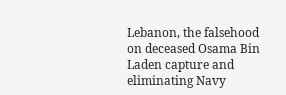Lebanon, the falsehood on deceased Osama Bin Laden capture and eliminating Navy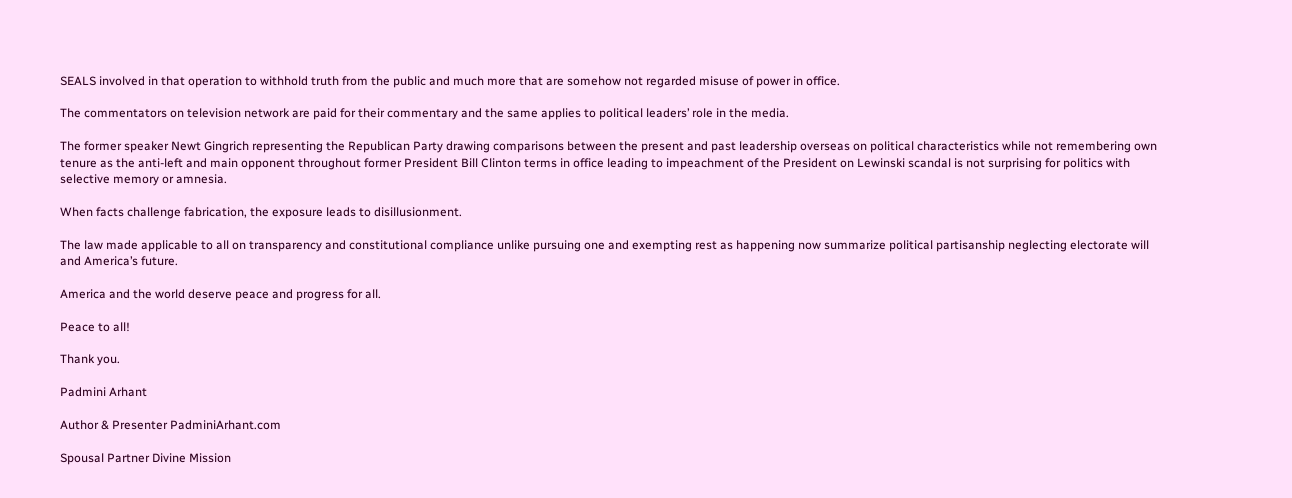SEALS involved in that operation to withhold truth from the public and much more that are somehow not regarded misuse of power in office.

The commentators on television network are paid for their commentary and the same applies to political leaders’ role in the media.

The former speaker Newt Gingrich representing the Republican Party drawing comparisons between the present and past leadership overseas on political characteristics while not remembering own tenure as the anti-left and main opponent throughout former President Bill Clinton terms in office leading to impeachment of the President on Lewinski scandal is not surprising for politics with selective memory or amnesia.

When facts challenge fabrication, the exposure leads to disillusionment.

The law made applicable to all on transparency and constitutional compliance unlike pursuing one and exempting rest as happening now summarize political partisanship neglecting electorate will and America’s future.

America and the world deserve peace and progress for all.

Peace to all!

Thank you.

Padmini Arhant

Author & Presenter PadminiArhant.com

Spousal Partner Divine Mission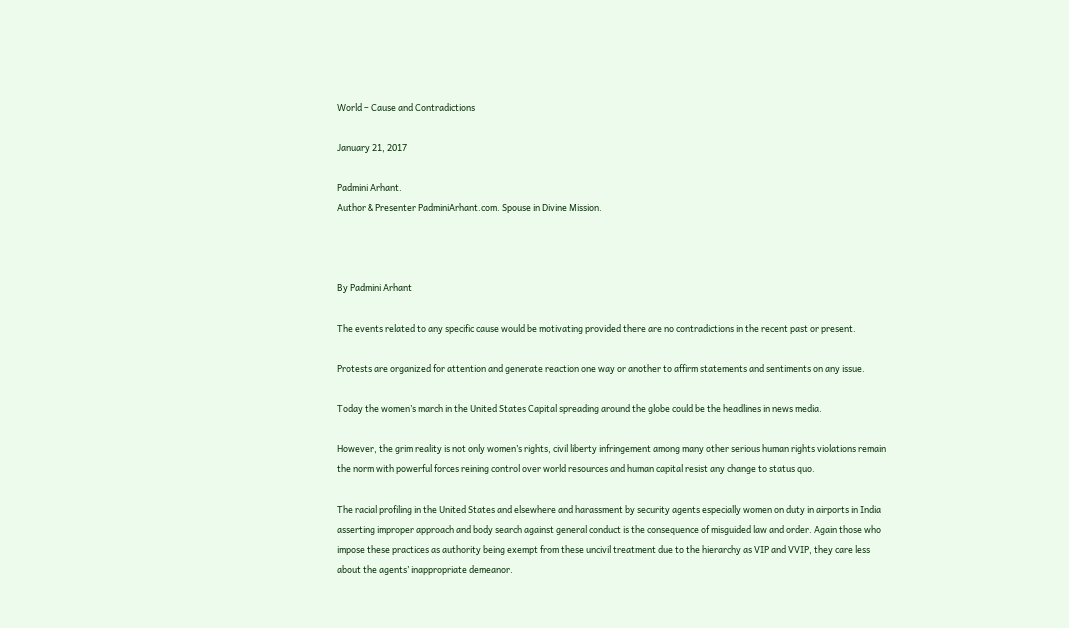World – Cause and Contradictions

January 21, 2017

Padmini Arhant.
Author & Presenter PadminiArhant.com. Spouse in Divine Mission.



By Padmini Arhant

The events related to any specific cause would be motivating provided there are no contradictions in the recent past or present.

Protests are organized for attention and generate reaction one way or another to affirm statements and sentiments on any issue.

Today the women’s march in the United States Capital spreading around the globe could be the headlines in news media.

However, the grim reality is not only women’s rights, civil liberty infringement among many other serious human rights violations remain the norm with powerful forces reining control over world resources and human capital resist any change to status quo.

The racial profiling in the United States and elsewhere and harassment by security agents especially women on duty in airports in India asserting improper approach and body search against general conduct is the consequence of misguided law and order. Again those who impose these practices as authority being exempt from these uncivil treatment due to the hierarchy as VIP and VVIP, they care less about the agents’ inappropriate demeanor.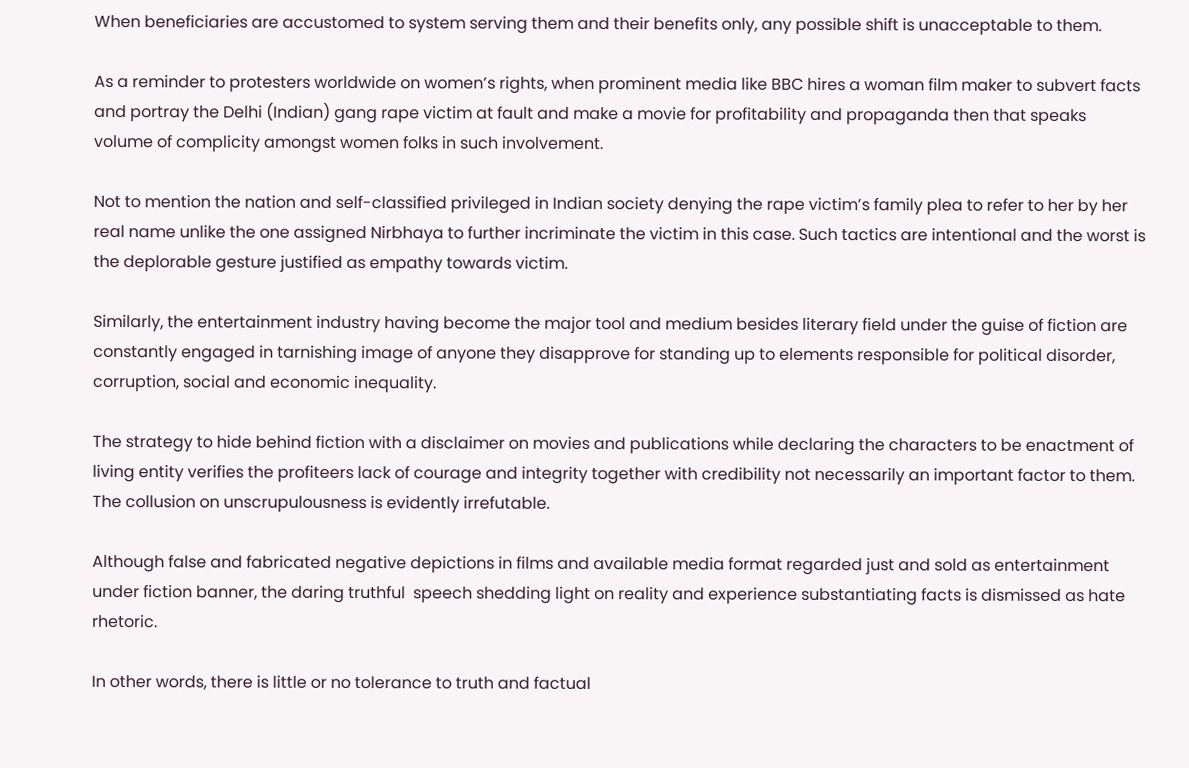When beneficiaries are accustomed to system serving them and their benefits only, any possible shift is unacceptable to them.

As a reminder to protesters worldwide on women’s rights, when prominent media like BBC hires a woman film maker to subvert facts and portray the Delhi (Indian) gang rape victim at fault and make a movie for profitability and propaganda then that speaks volume of complicity amongst women folks in such involvement.

Not to mention the nation and self-classified privileged in Indian society denying the rape victim’s family plea to refer to her by her real name unlike the one assigned Nirbhaya to further incriminate the victim in this case. Such tactics are intentional and the worst is the deplorable gesture justified as empathy towards victim.

Similarly, the entertainment industry having become the major tool and medium besides literary field under the guise of fiction are constantly engaged in tarnishing image of anyone they disapprove for standing up to elements responsible for political disorder, corruption, social and economic inequality.

The strategy to hide behind fiction with a disclaimer on movies and publications while declaring the characters to be enactment of living entity verifies the profiteers lack of courage and integrity together with credibility not necessarily an important factor to them. The collusion on unscrupulousness is evidently irrefutable.

Although false and fabricated negative depictions in films and available media format regarded just and sold as entertainment under fiction banner, the daring truthful  speech shedding light on reality and experience substantiating facts is dismissed as hate rhetoric.

In other words, there is little or no tolerance to truth and factual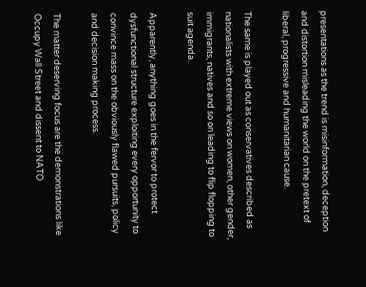presentations as the trend is misinformation, deception and distortion misleading the world on the pretext of liberal, progressive and humanitarian cause.

The same is played out as conservatives described as nationalists with extreme views on women, other gender, immigrants, natives and so on leading to flip flopping to suit agenda.

Apparently, anything goes in the fervor to protect dysfunctional structure exploiting every opportunity to convince mass on the obviously flawed pursuits, policy and decision making process.

The matter deserving focus are the demonstrations like Occupy Wall Street and dissent to NATO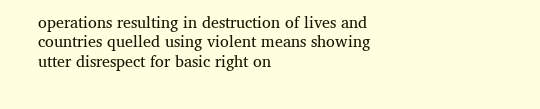operations resulting in destruction of lives and countries quelled using violent means showing utter disrespect for basic right on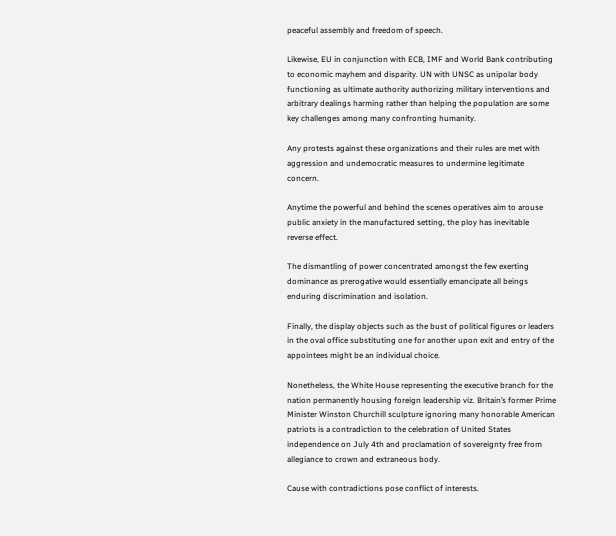peaceful assembly and freedom of speech.

Likewise, EU in conjunction with ECB, IMF and World Bank contributing to economic mayhem and disparity. UN with UNSC as unipolar body functioning as ultimate authority authorizing military interventions and arbitrary dealings harming rather than helping the population are some key challenges among many confronting humanity.

Any protests against these organizations and their rules are met with aggression and undemocratic measures to undermine legitimate concern.

Anytime the powerful and behind the scenes operatives aim to arouse public anxiety in the manufactured setting, the ploy has inevitable reverse effect.

The dismantling of power concentrated amongst the few exerting dominance as prerogative would essentially emancipate all beings enduring discrimination and isolation.

Finally, the display objects such as the bust of political figures or leaders in the oval office substituting one for another upon exit and entry of the appointees might be an individual choice.

Nonetheless, the White House representing the executive branch for the nation permanently housing foreign leadership viz. Britain’s former Prime Minister Winston Churchill sculpture ignoring many honorable American patriots is a contradiction to the celebration of United States independence on July 4th and proclamation of sovereignty free from allegiance to crown and extraneous body.

Cause with contradictions pose conflict of interests.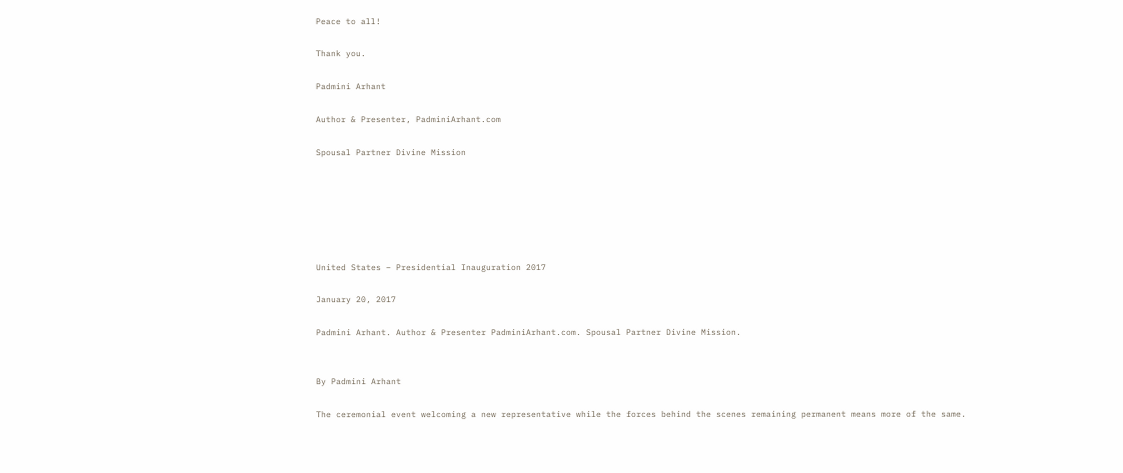Peace to all!

Thank you.

Padmini Arhant

Author & Presenter, PadminiArhant.com

Spousal Partner Divine Mission






United States – Presidential Inauguration 2017

January 20, 2017

Padmini Arhant. Author & Presenter PadminiArhant.com. Spousal Partner Divine Mission.


By Padmini Arhant

The ceremonial event welcoming a new representative while the forces behind the scenes remaining permanent means more of the same.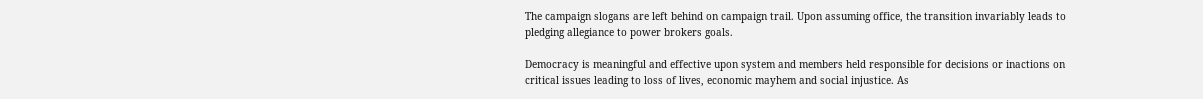The campaign slogans are left behind on campaign trail. Upon assuming office, the transition invariably leads to pledging allegiance to power brokers goals.

Democracy is meaningful and effective upon system and members held responsible for decisions or inactions on critical issues leading to loss of lives, economic mayhem and social injustice. As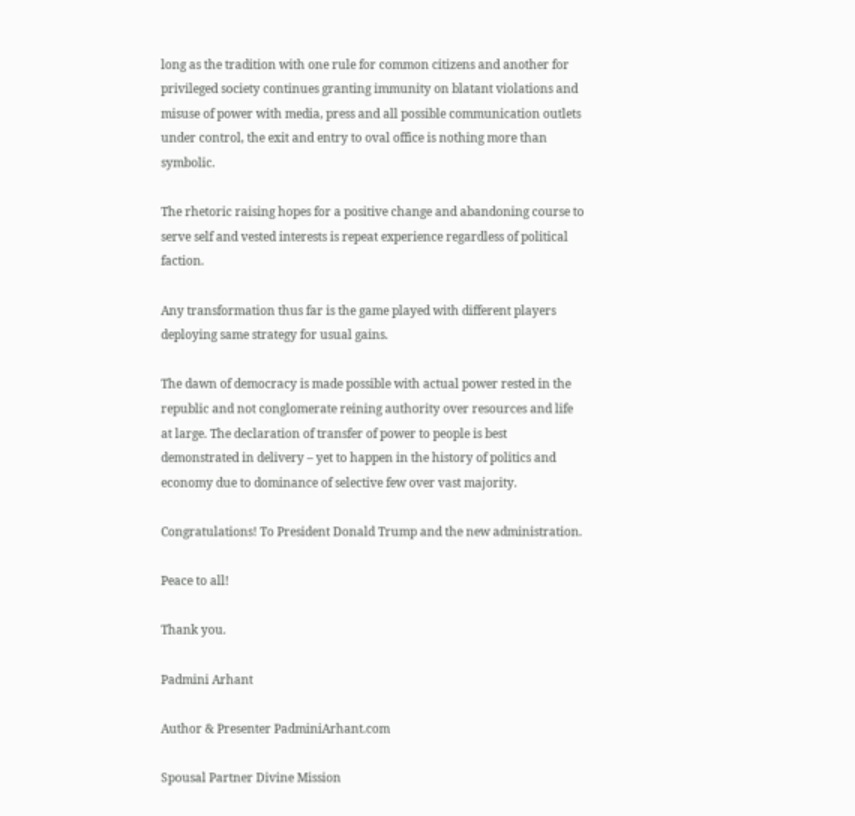long as the tradition with one rule for common citizens and another for privileged society continues granting immunity on blatant violations and misuse of power with media, press and all possible communication outlets under control, the exit and entry to oval office is nothing more than symbolic.

The rhetoric raising hopes for a positive change and abandoning course to serve self and vested interests is repeat experience regardless of political faction.

Any transformation thus far is the game played with different players deploying same strategy for usual gains.

The dawn of democracy is made possible with actual power rested in the republic and not conglomerate reining authority over resources and life at large. The declaration of transfer of power to people is best demonstrated in delivery – yet to happen in the history of politics and economy due to dominance of selective few over vast majority.

Congratulations! To President Donald Trump and the new administration.

Peace to all!

Thank you.

Padmini Arhant

Author & Presenter PadminiArhant.com

Spousal Partner Divine Mission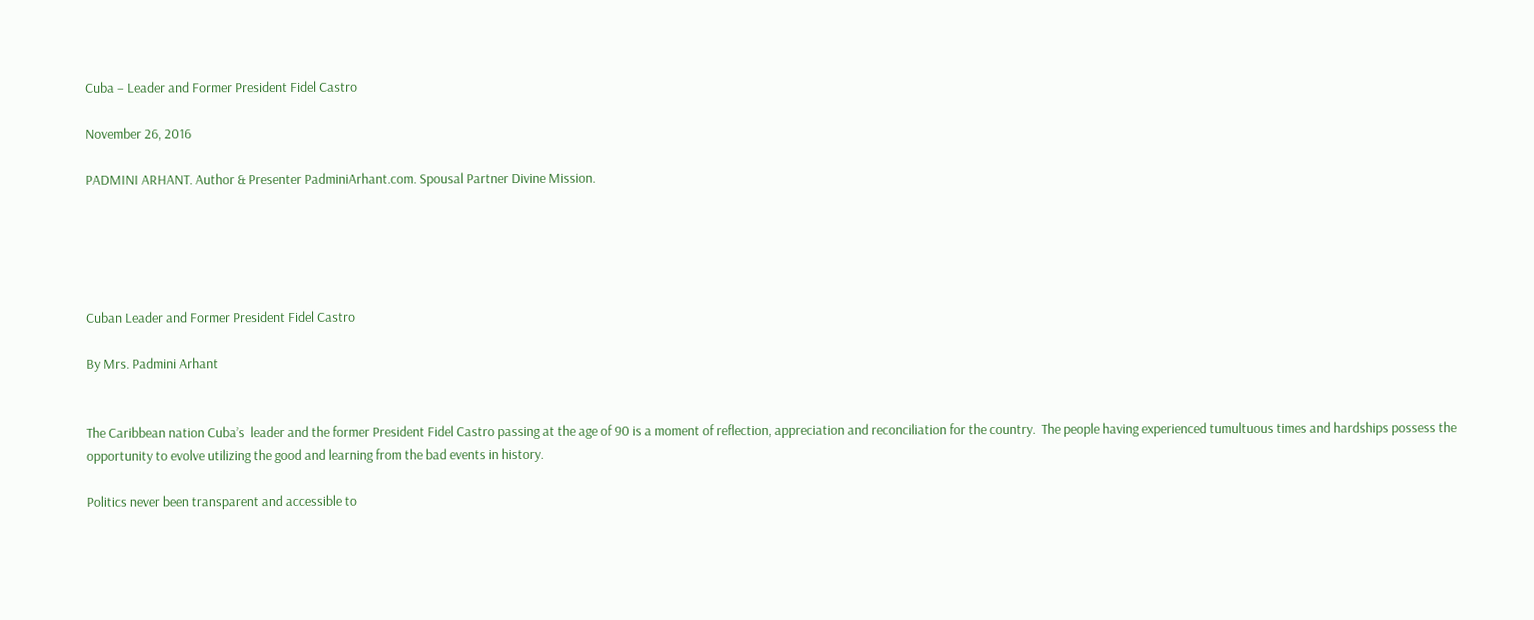Cuba – Leader and Former President Fidel Castro

November 26, 2016

PADMINI ARHANT. Author & Presenter PadminiArhant.com. Spousal Partner Divine Mission.





Cuban Leader and Former President Fidel Castro

By Mrs. Padmini Arhant


The Caribbean nation Cuba’s  leader and the former President Fidel Castro passing at the age of 90 is a moment of reflection, appreciation and reconciliation for the country.  The people having experienced tumultuous times and hardships possess the opportunity to evolve utilizing the good and learning from the bad events in history.

Politics never been transparent and accessible to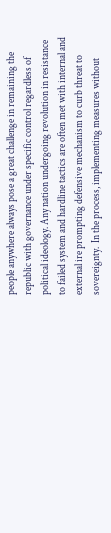people anywhere always pose a great challenge in remaining the republic with governance under specific control regardless of political ideology. Any nation undergoing revolution in resistance to failed system and hardline tactics are often met with internal and external ire prompting defensive mechanism to curb threat to sovereignty.  In the process, implementing measures without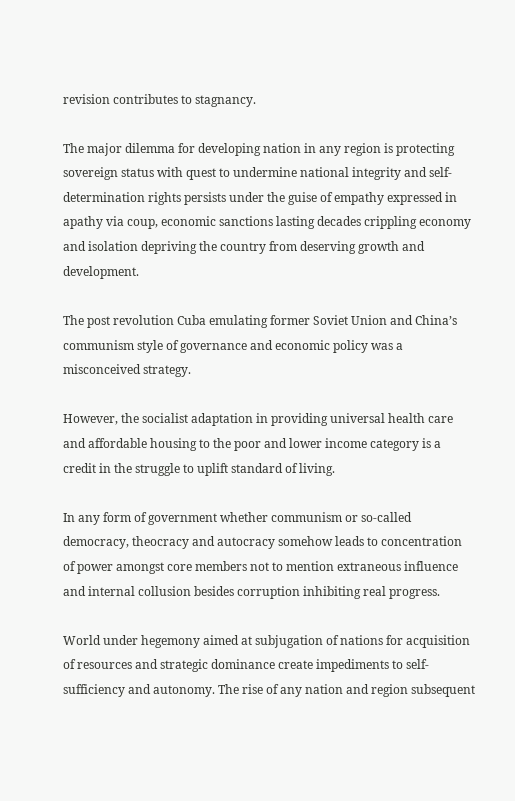revision contributes to stagnancy.

The major dilemma for developing nation in any region is protecting sovereign status with quest to undermine national integrity and self-determination rights persists under the guise of empathy expressed in apathy via coup, economic sanctions lasting decades crippling economy and isolation depriving the country from deserving growth and development.

The post revolution Cuba emulating former Soviet Union and China’s communism style of governance and economic policy was a misconceived strategy.

However, the socialist adaptation in providing universal health care and affordable housing to the poor and lower income category is a credit in the struggle to uplift standard of living.

In any form of government whether communism or so-called democracy, theocracy and autocracy somehow leads to concentration of power amongst core members not to mention extraneous influence and internal collusion besides corruption inhibiting real progress.

World under hegemony aimed at subjugation of nations for acquisition of resources and strategic dominance create impediments to self-sufficiency and autonomy. The rise of any nation and region subsequent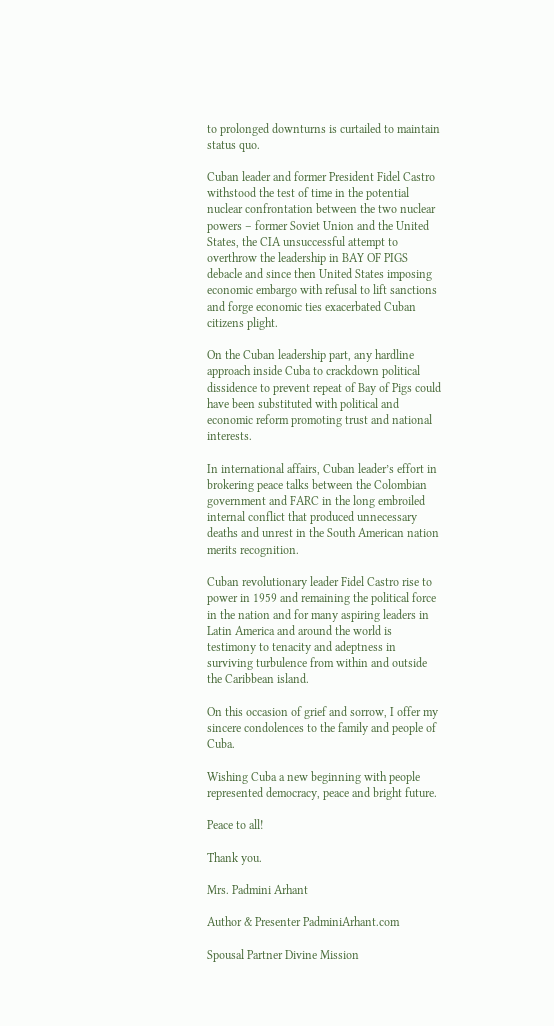to prolonged downturns is curtailed to maintain status quo.

Cuban leader and former President Fidel Castro withstood the test of time in the potential nuclear confrontation between the two nuclear powers – former Soviet Union and the United States, the CIA unsuccessful attempt to overthrow the leadership in BAY OF PIGS debacle and since then United States imposing economic embargo with refusal to lift sanctions and forge economic ties exacerbated Cuban citizens plight.

On the Cuban leadership part, any hardline approach inside Cuba to crackdown political dissidence to prevent repeat of Bay of Pigs could have been substituted with political and economic reform promoting trust and national interests.

In international affairs, Cuban leader’s effort in brokering peace talks between the Colombian government and FARC in the long embroiled internal conflict that produced unnecessary deaths and unrest in the South American nation merits recognition.

Cuban revolutionary leader Fidel Castro rise to power in 1959 and remaining the political force in the nation and for many aspiring leaders in Latin America and around the world is testimony to tenacity and adeptness in surviving turbulence from within and outside the Caribbean island.

On this occasion of grief and sorrow, I offer my sincere condolences to the family and people of Cuba.

Wishing Cuba a new beginning with people represented democracy, peace and bright future.

Peace to all!

Thank you.

Mrs. Padmini Arhant

Author & Presenter PadminiArhant.com

Spousal Partner Divine Mission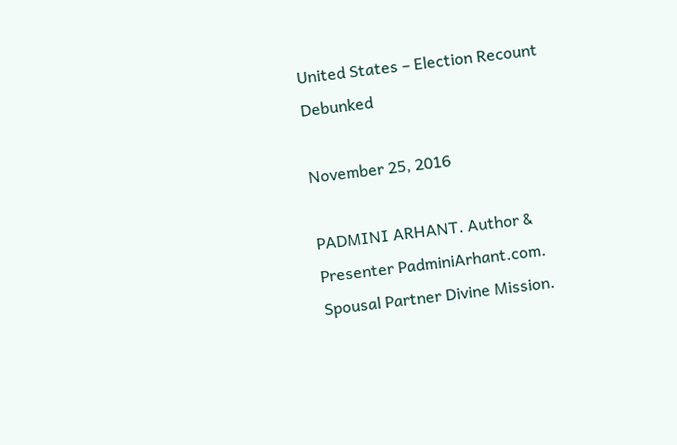United States – Election Recount Debunked

November 25, 2016

PADMINI ARHANT. Author & Presenter PadminiArhant.com. Spousal Partner Divine Mission.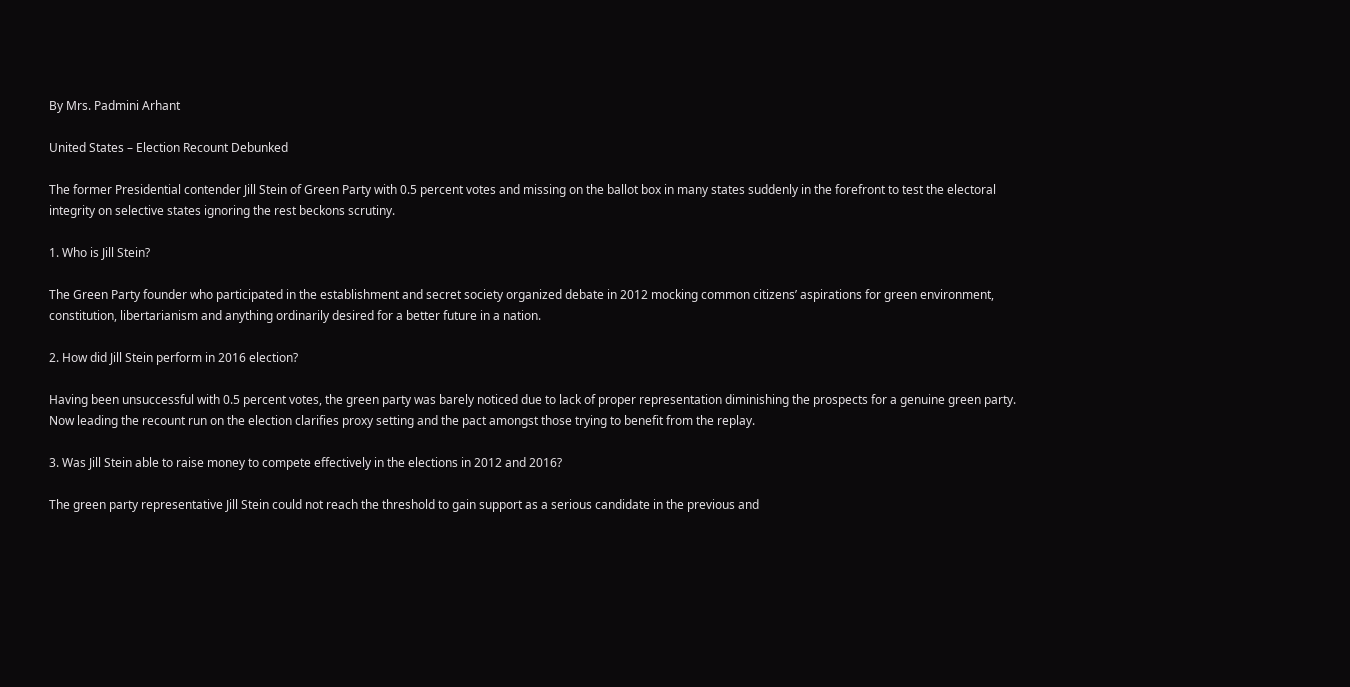By Mrs. Padmini Arhant

United States – Election Recount Debunked

The former Presidential contender Jill Stein of Green Party with 0.5 percent votes and missing on the ballot box in many states suddenly in the forefront to test the electoral integrity on selective states ignoring the rest beckons scrutiny.

1. Who is Jill Stein?

The Green Party founder who participated in the establishment and secret society organized debate in 2012 mocking common citizens’ aspirations for green environment, constitution, libertarianism and anything ordinarily desired for a better future in a nation.

2. How did Jill Stein perform in 2016 election?

Having been unsuccessful with 0.5 percent votes, the green party was barely noticed due to lack of proper representation diminishing the prospects for a genuine green party.  Now leading the recount run on the election clarifies proxy setting and the pact amongst those trying to benefit from the replay.

3. Was Jill Stein able to raise money to compete effectively in the elections in 2012 and 2016?

The green party representative Jill Stein could not reach the threshold to gain support as a serious candidate in the previous and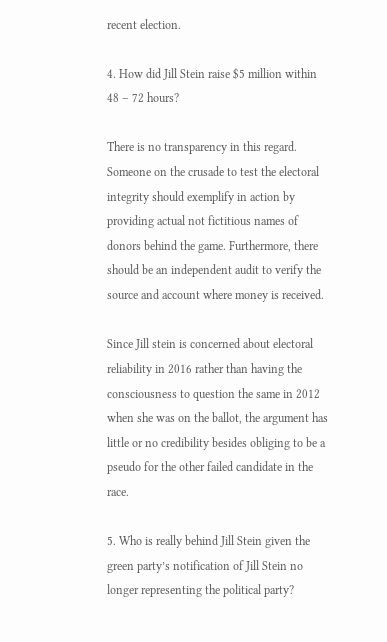recent election.

4. How did Jill Stein raise $5 million within 48 – 72 hours?

There is no transparency in this regard. Someone on the crusade to test the electoral integrity should exemplify in action by providing actual not fictitious names of donors behind the game. Furthermore, there should be an independent audit to verify the source and account where money is received.

Since Jill stein is concerned about electoral reliability in 2016 rather than having the consciousness to question the same in 2012 when she was on the ballot, the argument has little or no credibility besides obliging to be a pseudo for the other failed candidate in the race.

5. Who is really behind Jill Stein given the green party’s notification of Jill Stein no longer representing the political party?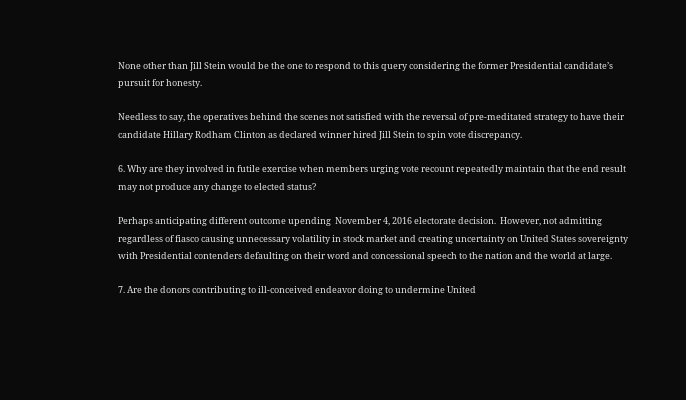None other than Jill Stein would be the one to respond to this query considering the former Presidential candidate’s pursuit for honesty.

Needless to say, the operatives behind the scenes not satisfied with the reversal of pre-meditated strategy to have their candidate Hillary Rodham Clinton as declared winner hired Jill Stein to spin vote discrepancy.

6. Why are they involved in futile exercise when members urging vote recount repeatedly maintain that the end result may not produce any change to elected status?

Perhaps anticipating different outcome upending  November 4, 2016 electorate decision.  However, not admitting regardless of fiasco causing unnecessary volatility in stock market and creating uncertainty on United States sovereignty with Presidential contenders defaulting on their word and concessional speech to the nation and the world at large.

7. Are the donors contributing to ill-conceived endeavor doing to undermine United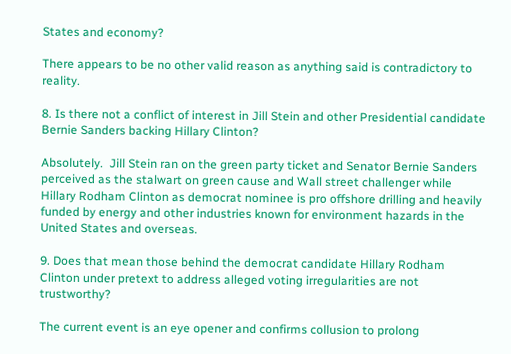States and economy?

There appears to be no other valid reason as anything said is contradictory to reality.

8. Is there not a conflict of interest in Jill Stein and other Presidential candidate Bernie Sanders backing Hillary Clinton?

Absolutely.  Jill Stein ran on the green party ticket and Senator Bernie Sanders perceived as the stalwart on green cause and Wall street challenger while Hillary Rodham Clinton as democrat nominee is pro offshore drilling and heavily funded by energy and other industries known for environment hazards in the United States and overseas.

9. Does that mean those behind the democrat candidate Hillary Rodham Clinton under pretext to address alleged voting irregularities are not trustworthy?

The current event is an eye opener and confirms collusion to prolong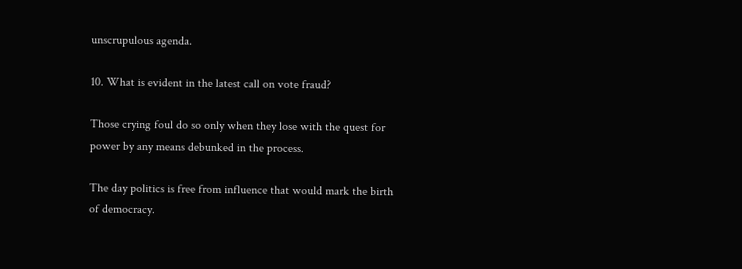unscrupulous agenda.

10. What is evident in the latest call on vote fraud?

Those crying foul do so only when they lose with the quest for power by any means debunked in the process.

The day politics is free from influence that would mark the birth of democracy.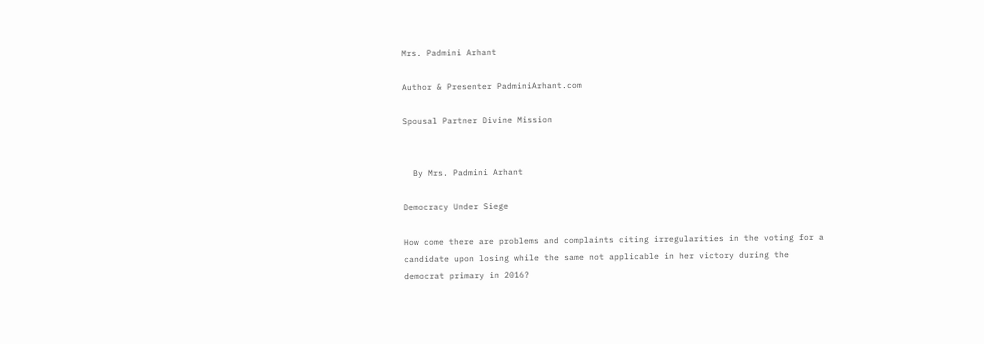Mrs. Padmini Arhant

Author & Presenter PadminiArhant.com

Spousal Partner Divine Mission


  By Mrs. Padmini Arhant

Democracy Under Siege

How come there are problems and complaints citing irregularities in the voting for a candidate upon losing while the same not applicable in her victory during the democrat primary in 2016?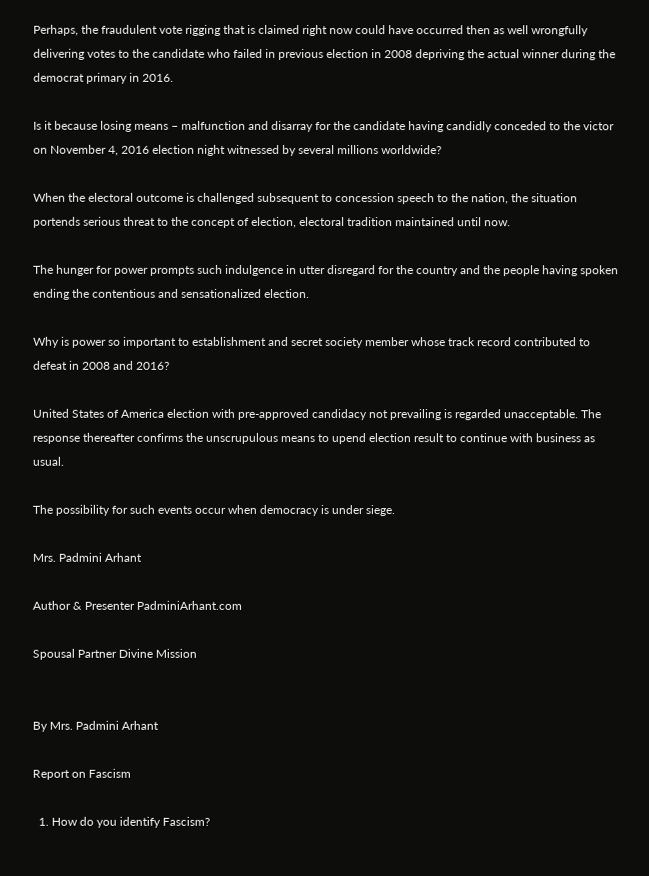Perhaps, the fraudulent vote rigging that is claimed right now could have occurred then as well wrongfully delivering votes to the candidate who failed in previous election in 2008 depriving the actual winner during the democrat primary in 2016.

Is it because losing means – malfunction and disarray for the candidate having candidly conceded to the victor on November 4, 2016 election night witnessed by several millions worldwide?

When the electoral outcome is challenged subsequent to concession speech to the nation, the situation portends serious threat to the concept of election, electoral tradition maintained until now.

The hunger for power prompts such indulgence in utter disregard for the country and the people having spoken ending the contentious and sensationalized election.

Why is power so important to establishment and secret society member whose track record contributed to defeat in 2008 and 2016?

United States of America election with pre-approved candidacy not prevailing is regarded unacceptable. The response thereafter confirms the unscrupulous means to upend election result to continue with business as usual.

The possibility for such events occur when democracy is under siege.

Mrs. Padmini Arhant

Author & Presenter PadminiArhant.com

Spousal Partner Divine Mission


By Mrs. Padmini Arhant

Report on Fascism

  1. How do you identify Fascism?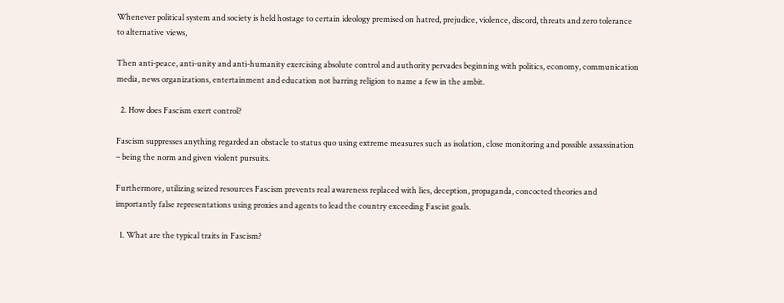Whenever political system and society is held hostage to certain ideology premised on hatred, prejudice, violence, discord, threats and zero tolerance to alternative views,

Then anti-peace, anti-unity and anti-humanity exercising absolute control and authority pervades beginning with politics, economy, communication media, news organizations, entertainment and education not barring religion to name a few in the ambit.

  2. How does Fascism exert control?

Fascism suppresses anything regarded an obstacle to status quo using extreme measures such as isolation, close monitoring and possible assassination – being the norm and given violent pursuits.

Furthermore, utilizing seized resources Fascism prevents real awareness replaced with lies, deception, propaganda, concocted theories and importantly false representations using proxies and agents to lead the country exceeding Fascist goals.

  1. What are the typical traits in Fascism?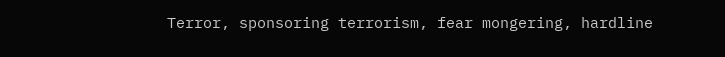Terror, sponsoring terrorism, fear mongering, hardline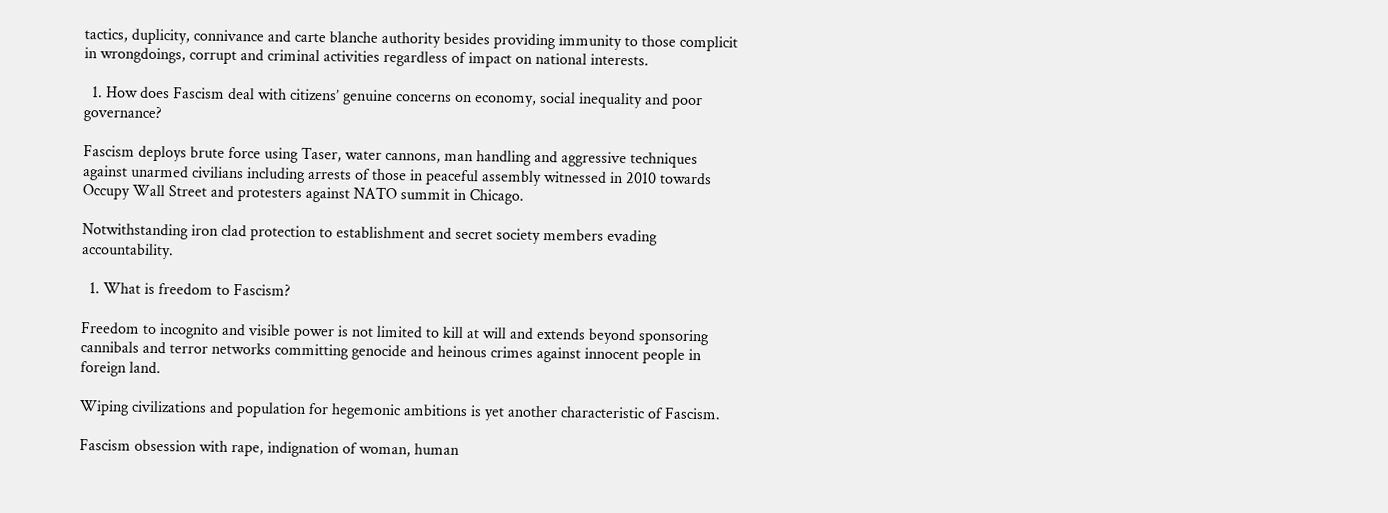tactics, duplicity, connivance and carte blanche authority besides providing immunity to those complicit in wrongdoings, corrupt and criminal activities regardless of impact on national interests.

  1. How does Fascism deal with citizens’ genuine concerns on economy, social inequality and poor governance?

Fascism deploys brute force using Taser, water cannons, man handling and aggressive techniques against unarmed civilians including arrests of those in peaceful assembly witnessed in 2010 towards Occupy Wall Street and protesters against NATO summit in Chicago.

Notwithstanding iron clad protection to establishment and secret society members evading accountability.

  1. What is freedom to Fascism?

Freedom to incognito and visible power is not limited to kill at will and extends beyond sponsoring cannibals and terror networks committing genocide and heinous crimes against innocent people in foreign land.

Wiping civilizations and population for hegemonic ambitions is yet another characteristic of Fascism.

Fascism obsession with rape, indignation of woman, human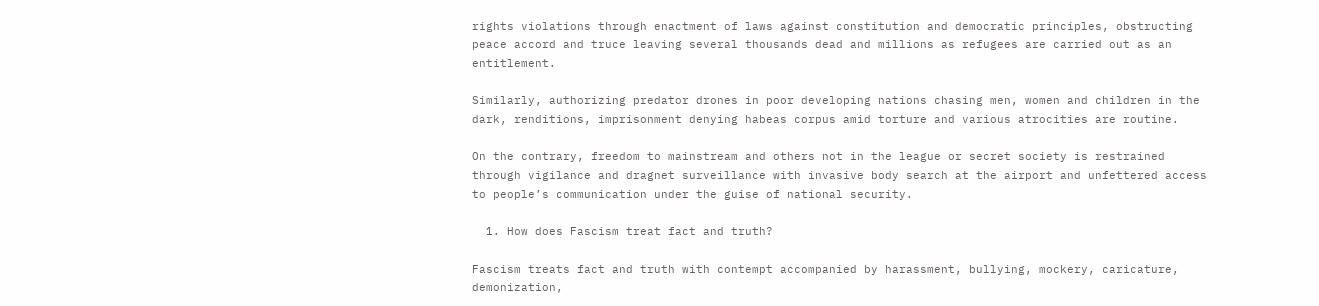rights violations through enactment of laws against constitution and democratic principles, obstructing peace accord and truce leaving several thousands dead and millions as refugees are carried out as an entitlement.

Similarly, authorizing predator drones in poor developing nations chasing men, women and children in the dark, renditions, imprisonment denying habeas corpus amid torture and various atrocities are routine.

On the contrary, freedom to mainstream and others not in the league or secret society is restrained through vigilance and dragnet surveillance with invasive body search at the airport and unfettered access to people’s communication under the guise of national security.

  1. How does Fascism treat fact and truth?

Fascism treats fact and truth with contempt accompanied by harassment, bullying, mockery, caricature, demonization,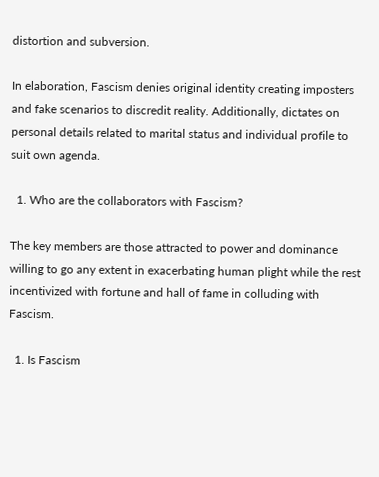distortion and subversion.

In elaboration, Fascism denies original identity creating imposters and fake scenarios to discredit reality. Additionally, dictates on personal details related to marital status and individual profile to suit own agenda.

  1. Who are the collaborators with Fascism?

The key members are those attracted to power and dominance willing to go any extent in exacerbating human plight while the rest incentivized with fortune and hall of fame in colluding with Fascism.

  1. Is Fascism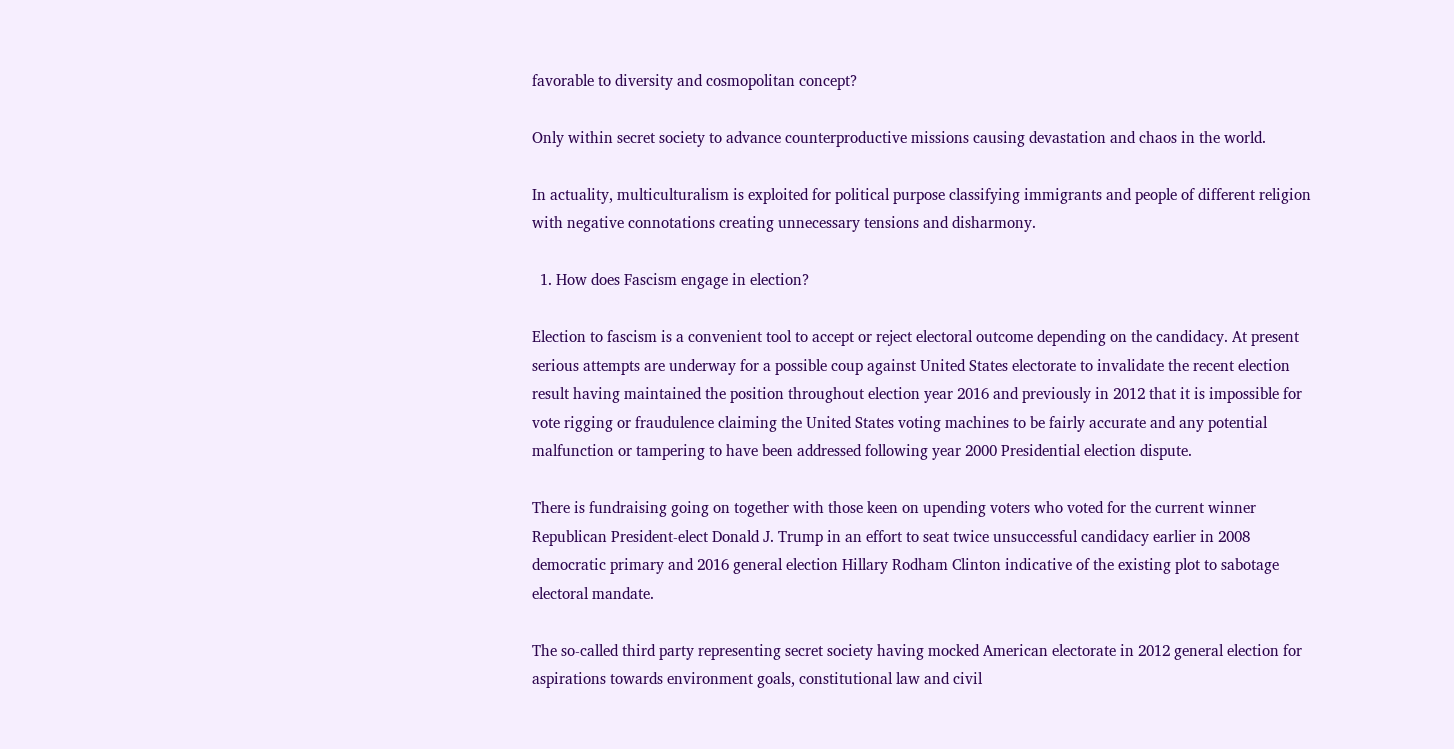favorable to diversity and cosmopolitan concept?

Only within secret society to advance counterproductive missions causing devastation and chaos in the world.

In actuality, multiculturalism is exploited for political purpose classifying immigrants and people of different religion with negative connotations creating unnecessary tensions and disharmony.

  1. How does Fascism engage in election?

Election to fascism is a convenient tool to accept or reject electoral outcome depending on the candidacy. At present serious attempts are underway for a possible coup against United States electorate to invalidate the recent election result having maintained the position throughout election year 2016 and previously in 2012 that it is impossible for vote rigging or fraudulence claiming the United States voting machines to be fairly accurate and any potential malfunction or tampering to have been addressed following year 2000 Presidential election dispute.

There is fundraising going on together with those keen on upending voters who voted for the current winner Republican President-elect Donald J. Trump in an effort to seat twice unsuccessful candidacy earlier in 2008 democratic primary and 2016 general election Hillary Rodham Clinton indicative of the existing plot to sabotage electoral mandate.

The so-called third party representing secret society having mocked American electorate in 2012 general election for aspirations towards environment goals, constitutional law and civil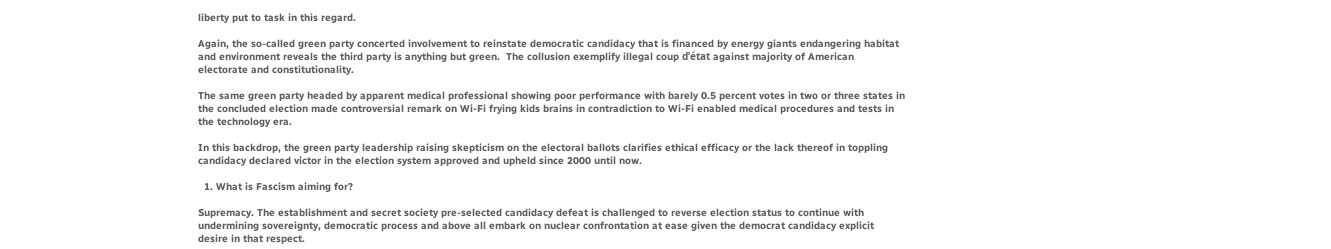liberty put to task in this regard.

Again, the so-called green party concerted involvement to reinstate democratic candidacy that is financed by energy giants endangering habitat and environment reveals the third party is anything but green.  The collusion exemplify illegal coup d’état against majority of American electorate and constitutionality.

The same green party headed by apparent medical professional showing poor performance with barely 0.5 percent votes in two or three states in the concluded election made controversial remark on Wi-Fi frying kids brains in contradiction to Wi-Fi enabled medical procedures and tests in the technology era.

In this backdrop, the green party leadership raising skepticism on the electoral ballots clarifies ethical efficacy or the lack thereof in toppling candidacy declared victor in the election system approved and upheld since 2000 until now.

  1. What is Fascism aiming for?

Supremacy. The establishment and secret society pre-selected candidacy defeat is challenged to reverse election status to continue with undermining sovereignty, democratic process and above all embark on nuclear confrontation at ease given the democrat candidacy explicit desire in that respect.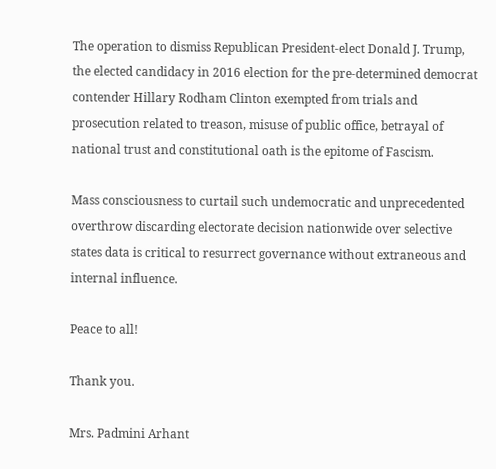The operation to dismiss Republican President-elect Donald J. Trump, the elected candidacy in 2016 election for the pre-determined democrat contender Hillary Rodham Clinton exempted from trials and prosecution related to treason, misuse of public office, betrayal of national trust and constitutional oath is the epitome of Fascism.

Mass consciousness to curtail such undemocratic and unprecedented overthrow discarding electorate decision nationwide over selective states data is critical to resurrect governance without extraneous and internal influence.

Peace to all!

Thank you.

Mrs. Padmini Arhant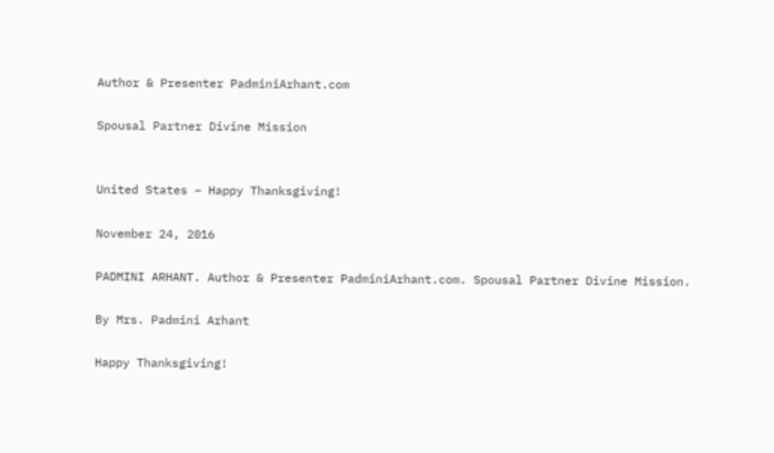Author & Presenter PadminiArhant.com

Spousal Partner Divine Mission


United States – Happy Thanksgiving!

November 24, 2016

PADMINI ARHANT. Author & Presenter PadminiArhant.com. Spousal Partner Divine Mission.

By Mrs. Padmini Arhant

Happy Thanksgiving!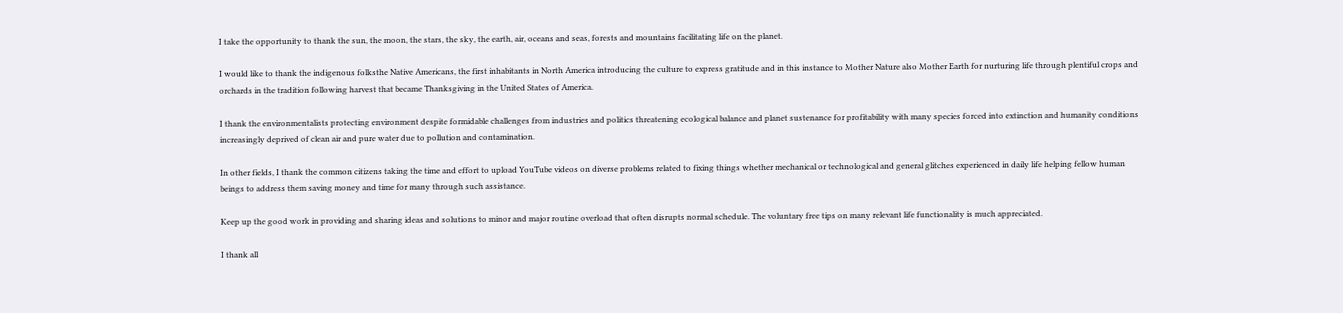I take the opportunity to thank the sun, the moon, the stars, the sky, the earth, air, oceans and seas, forests and mountains facilitating life on the planet.

I would like to thank the indigenous folksthe Native Americans, the first inhabitants in North America introducing the culture to express gratitude and in this instance to Mother Nature also Mother Earth for nurturing life through plentiful crops and orchards in the tradition following harvest that became Thanksgiving in the United States of America.

I thank the environmentalists protecting environment despite formidable challenges from industries and politics threatening ecological balance and planet sustenance for profitability with many species forced into extinction and humanity conditions increasingly deprived of clean air and pure water due to pollution and contamination.

In other fields, I thank the common citizens taking the time and effort to upload YouTube videos on diverse problems related to fixing things whether mechanical or technological and general glitches experienced in daily life helping fellow human beings to address them saving money and time for many through such assistance.

Keep up the good work in providing and sharing ideas and solutions to minor and major routine overload that often disrupts normal schedule. The voluntary free tips on many relevant life functionality is much appreciated.

I thank all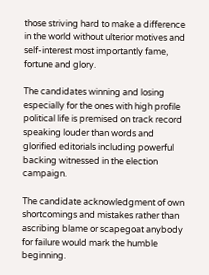those striving hard to make a difference in the world without ulterior motives and self-interest most importantly fame, fortune and glory.

The candidates winning and losing especially for the ones with high profile political life is premised on track record speaking louder than words and glorified editorials including powerful backing witnessed in the election campaign.

The candidate acknowledgment of own shortcomings and mistakes rather than ascribing blame or scapegoat anybody for failure would mark the humble beginning.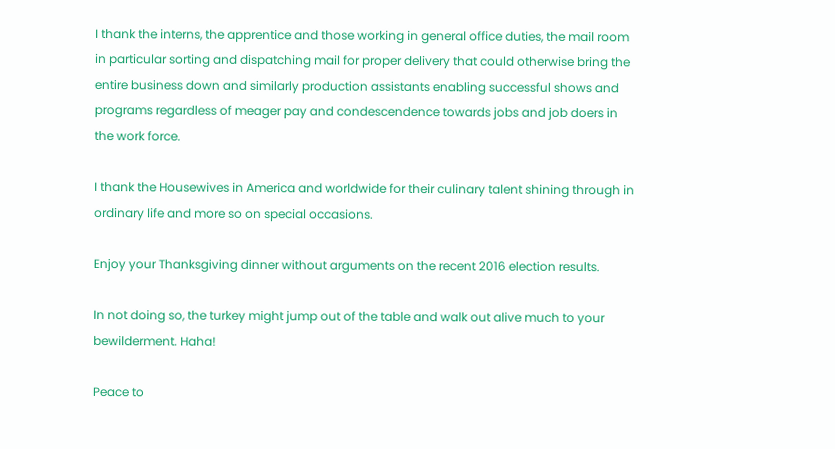I thank the interns, the apprentice and those working in general office duties, the mail room in particular sorting and dispatching mail for proper delivery that could otherwise bring the entire business down and similarly production assistants enabling successful shows and programs regardless of meager pay and condescendence towards jobs and job doers in the work force.

I thank the Housewives in America and worldwide for their culinary talent shining through in ordinary life and more so on special occasions.

Enjoy your Thanksgiving dinner without arguments on the recent 2016 election results.

In not doing so, the turkey might jump out of the table and walk out alive much to your bewilderment. Haha!

Peace to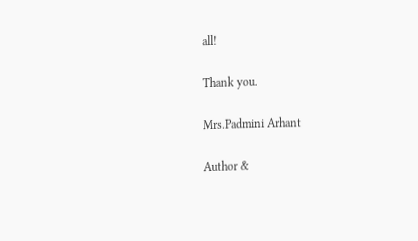all!

Thank you.

Mrs.Padmini Arhant

Author &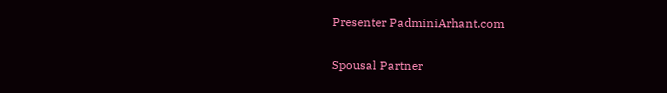Presenter PadminiArhant.com

Spousal Partner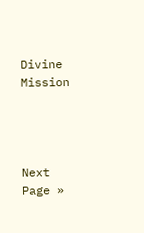Divine Mission




Next Page »